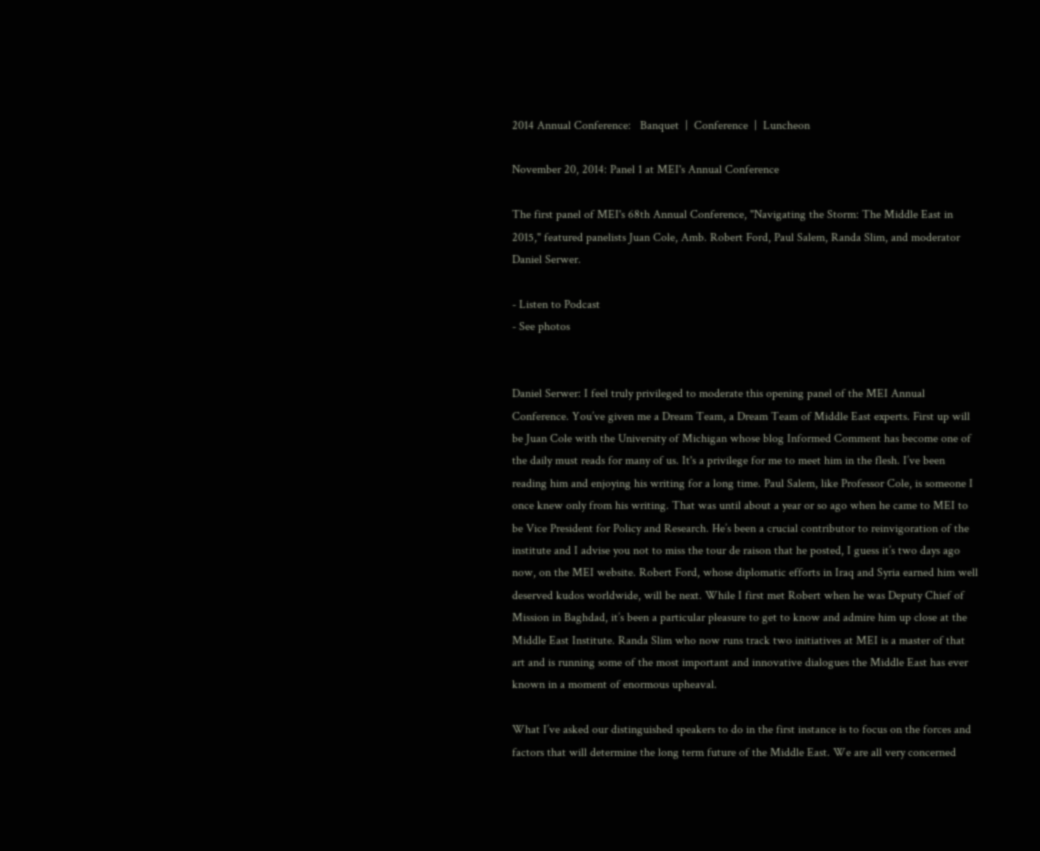2014 Annual Conference:   Banquet  |  Conference  |  Luncheon

November 20, 2014: Panel 1 at MEI's Annual Conference

The first panel of MEI's 68th Annual Conference, "Navigating the Storm: The Middle East in 2015," featured panelists Juan Cole, Amb. Robert Ford, Paul Salem, Randa Slim, and moderator Daniel Serwer.

- Listen to Podcast
- See photos


Daniel Serwer: I feel truly privileged to moderate this opening panel of the MEI Annual Conference. You’ve given me a Dream Team, a Dream Team of Middle East experts. First up will be Juan Cole with the University of Michigan whose blog Informed Comment has become one of the daily must reads for many of us. It's a privilege for me to meet him in the flesh. I’ve been reading him and enjoying his writing for a long time. Paul Salem, like Professor Cole, is someone I once knew only from his writing. That was until about a year or so ago when he came to MEI to be Vice President for Policy and Research. He’s been a crucial contributor to reinvigoration of the institute and I advise you not to miss the tour de raison that he posted, I guess it’s two days ago now, on the MEI website. Robert Ford, whose diplomatic efforts in Iraq and Syria earned him well deserved kudos worldwide, will be next. While I first met Robert when he was Deputy Chief of Mission in Baghdad, it’s been a particular pleasure to get to know and admire him up close at the Middle East Institute. Randa Slim who now runs track two initiatives at MEI is a master of that art and is running some of the most important and innovative dialogues the Middle East has ever known in a moment of enormous upheaval.

What I’ve asked our distinguished speakers to do in the first instance is to focus on the forces and factors that will determine the long term future of the Middle East. We are all very concerned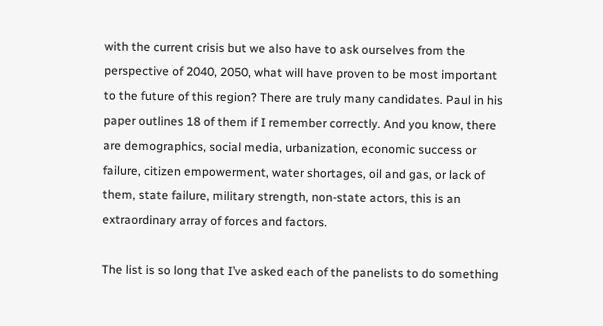with the current crisis but we also have to ask ourselves from the perspective of 2040, 2050, what will have proven to be most important to the future of this region? There are truly many candidates. Paul in his paper outlines 18 of them if I remember correctly. And you know, there are demographics, social media, urbanization, economic success or failure, citizen empowerment, water shortages, oil and gas, or lack of them, state failure, military strength, non-state actors, this is an extraordinary array of forces and factors.

The list is so long that I’ve asked each of the panelists to do something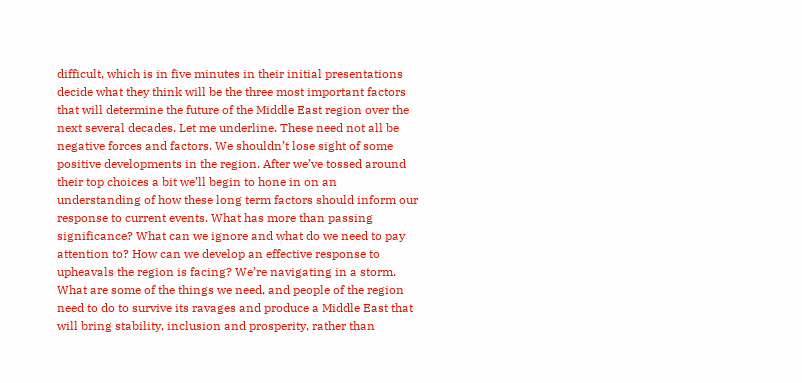difficult, which is in five minutes in their initial presentations decide what they think will be the three most important factors that will determine the future of the Middle East region over the next several decades. Let me underline. These need not all be negative forces and factors. We shouldn’t lose sight of some positive developments in the region. After we’ve tossed around their top choices a bit we’ll begin to hone in on an understanding of how these long term factors should inform our response to current events. What has more than passing significance? What can we ignore and what do we need to pay attention to? How can we develop an effective response to upheavals the region is facing? We’re navigating in a storm. What are some of the things we need, and people of the region need to do to survive its ravages and produce a Middle East that will bring stability, inclusion and prosperity, rather than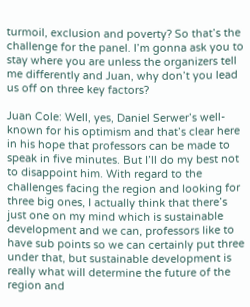turmoil, exclusion and poverty? So that’s the challenge for the panel. I’m gonna ask you to stay where you are unless the organizers tell me differently and Juan, why don’t you lead us off on three key factors?

Juan Cole: Well, yes, Daniel Serwer’s well-known for his optimism and that’s clear here in his hope that professors can be made to speak in five minutes. But I’ll do my best not to disappoint him. With regard to the challenges facing the region and looking for three big ones, I actually think that there’s just one on my mind which is sustainable development and we can, professors like to have sub points so we can certainly put three under that, but sustainable development is really what will determine the future of the region and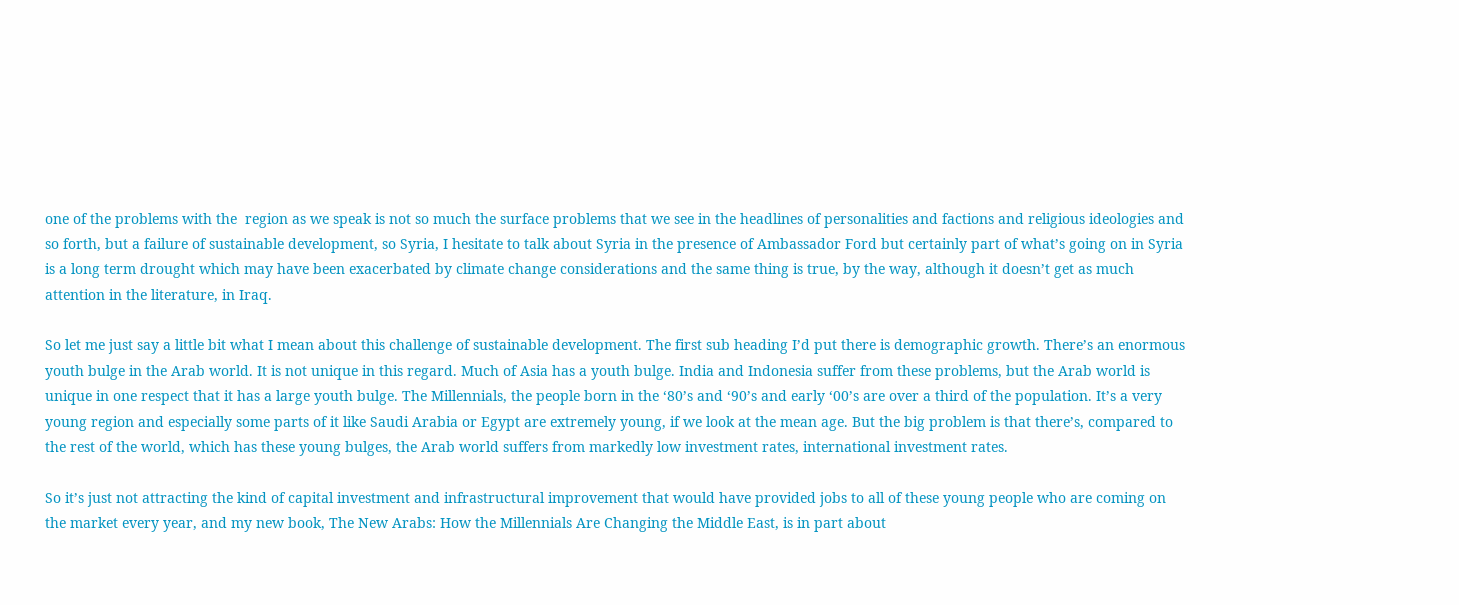one of the problems with the  region as we speak is not so much the surface problems that we see in the headlines of personalities and factions and religious ideologies and so forth, but a failure of sustainable development, so Syria, I hesitate to talk about Syria in the presence of Ambassador Ford but certainly part of what’s going on in Syria is a long term drought which may have been exacerbated by climate change considerations and the same thing is true, by the way, although it doesn’t get as much attention in the literature, in Iraq.

So let me just say a little bit what I mean about this challenge of sustainable development. The first sub heading I’d put there is demographic growth. There’s an enormous youth bulge in the Arab world. It is not unique in this regard. Much of Asia has a youth bulge. India and Indonesia suffer from these problems, but the Arab world is unique in one respect that it has a large youth bulge. The Millennials, the people born in the ‘80’s and ‘90’s and early ‘00’s are over a third of the population. It’s a very young region and especially some parts of it like Saudi Arabia or Egypt are extremely young, if we look at the mean age. But the big problem is that there’s, compared to the rest of the world, which has these young bulges, the Arab world suffers from markedly low investment rates, international investment rates.

So it’s just not attracting the kind of capital investment and infrastructural improvement that would have provided jobs to all of these young people who are coming on the market every year, and my new book, The New Arabs: How the Millennials Are Changing the Middle East, is in part about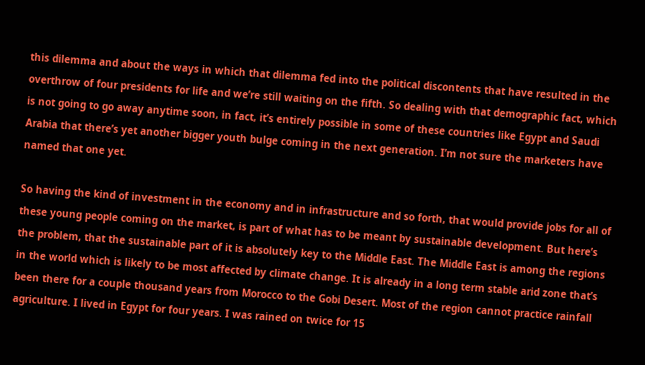this dilemma and about the ways in which that dilemma fed into the political discontents that have resulted in the overthrow of four presidents for life and we’re still waiting on the fifth. So dealing with that demographic fact, which is not going to go away anytime soon, in fact, it’s entirely possible in some of these countries like Egypt and Saudi Arabia that there’s yet another bigger youth bulge coming in the next generation. I’m not sure the marketers have named that one yet.

So having the kind of investment in the economy and in infrastructure and so forth, that would provide jobs for all of these young people coming on the market, is part of what has to be meant by sustainable development. But here’s the problem, that the sustainable part of it is absolutely key to the Middle East. The Middle East is among the regions in the world which is likely to be most affected by climate change. It is already in a long term stable arid zone that’s been there for a couple thousand years from Morocco to the Gobi Desert. Most of the region cannot practice rainfall agriculture. I lived in Egypt for four years. I was rained on twice for 15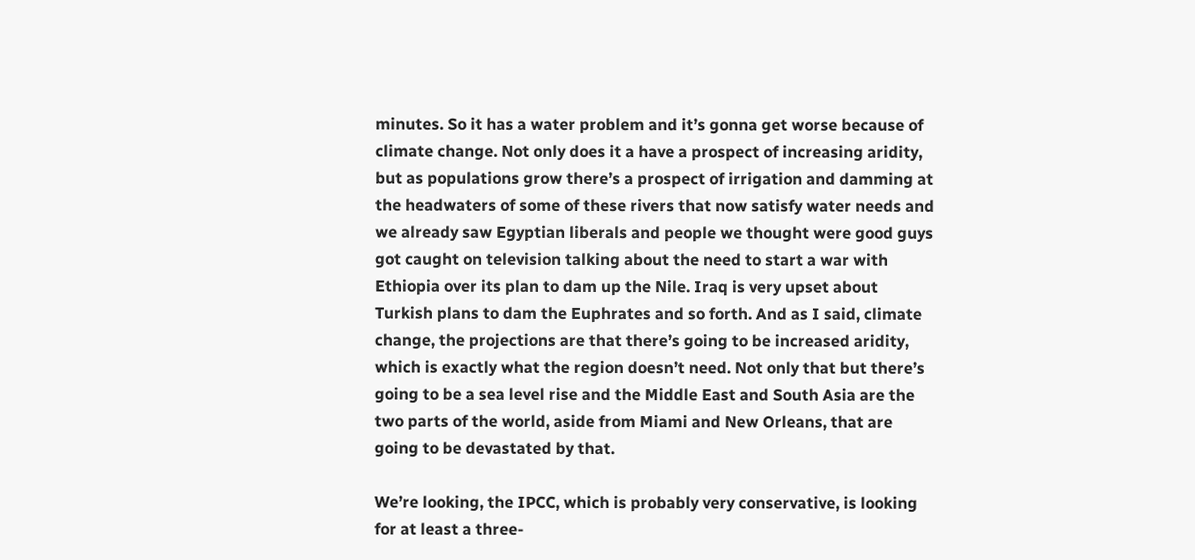minutes. So it has a water problem and it’s gonna get worse because of climate change. Not only does it a have a prospect of increasing aridity, but as populations grow there’s a prospect of irrigation and damming at the headwaters of some of these rivers that now satisfy water needs and we already saw Egyptian liberals and people we thought were good guys got caught on television talking about the need to start a war with Ethiopia over its plan to dam up the Nile. Iraq is very upset about Turkish plans to dam the Euphrates and so forth. And as I said, climate change, the projections are that there’s going to be increased aridity, which is exactly what the region doesn’t need. Not only that but there’s going to be a sea level rise and the Middle East and South Asia are the two parts of the world, aside from Miami and New Orleans, that are going to be devastated by that.

We’re looking, the IPCC, which is probably very conservative, is looking for at least a three-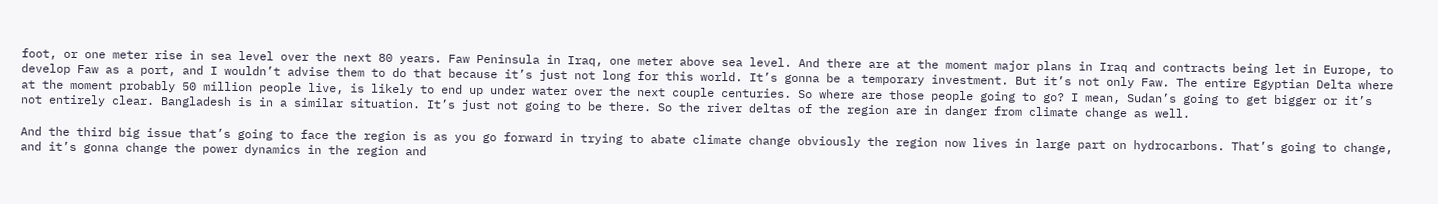foot, or one meter rise in sea level over the next 80 years. Faw Peninsula in Iraq, one meter above sea level. And there are at the moment major plans in Iraq and contracts being let in Europe, to develop Faw as a port, and I wouldn’t advise them to do that because it’s just not long for this world. It’s gonna be a temporary investment. But it’s not only Faw. The entire Egyptian Delta where at the moment probably 50 million people live, is likely to end up under water over the next couple centuries. So where are those people going to go? I mean, Sudan’s going to get bigger or it’s not entirely clear. Bangladesh is in a similar situation. It’s just not going to be there. So the river deltas of the region are in danger from climate change as well.

And the third big issue that’s going to face the region is as you go forward in trying to abate climate change obviously the region now lives in large part on hydrocarbons. That’s going to change, and it’s gonna change the power dynamics in the region and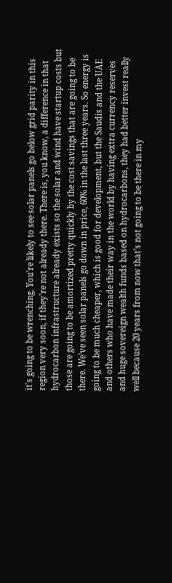it's going to be wrenching. You’re likely to see solar panels go below grid parity in this region very soon, if they’re not already there. There is, you know, a difference in that hydrocarbon infrastructure already exists so the solar and wind have startup costs but those are going to be amortized pretty quickly by the cost savings that are going to be there. We’ve seen solar panels go down in price, 60% in the last three years. So energy is going to be much cheaper, which is good for development, but the Saudis and the UAE and others who have made their way in the world by having extra currency reserves and huge sovereign wealth funds based on hydrocarbons, they had better invest really well because 20 years from now that’s not going to be there in my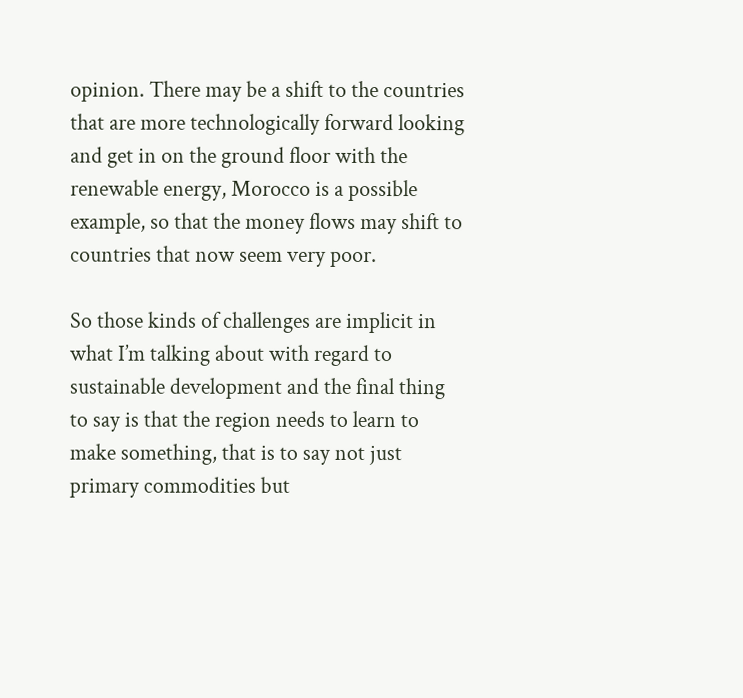opinion. There may be a shift to the countries that are more technologically forward looking and get in on the ground floor with the renewable energy, Morocco is a possible example, so that the money flows may shift to countries that now seem very poor.

So those kinds of challenges are implicit in what I’m talking about with regard to sustainable development and the final thing to say is that the region needs to learn to make something, that is to say not just primary commodities but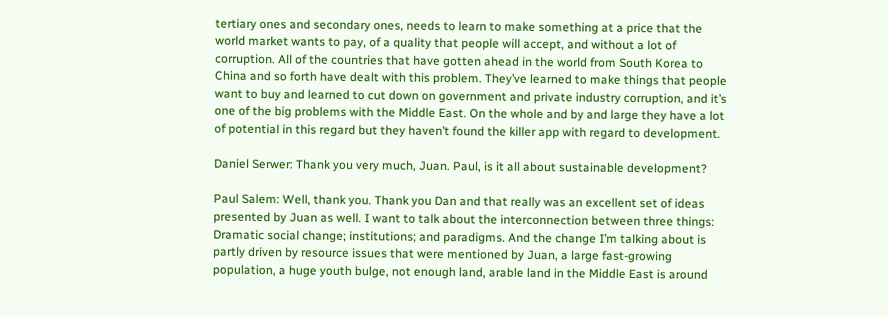tertiary ones and secondary ones, needs to learn to make something at a price that the world market wants to pay, of a quality that people will accept, and without a lot of corruption. All of the countries that have gotten ahead in the world from South Korea to China and so forth have dealt with this problem. They’ve learned to make things that people want to buy and learned to cut down on government and private industry corruption, and it’s one of the big problems with the Middle East. On the whole and by and large they have a lot of potential in this regard but they haven’t found the killer app with regard to development.

Daniel Serwer: Thank you very much, Juan. Paul, is it all about sustainable development?

Paul Salem: Well, thank you. Thank you Dan and that really was an excellent set of ideas presented by Juan as well. I want to talk about the interconnection between three things: Dramatic social change; institutions; and paradigms. And the change I’m talking about is partly driven by resource issues that were mentioned by Juan, a large fast-growing population, a huge youth bulge, not enough land, arable land in the Middle East is around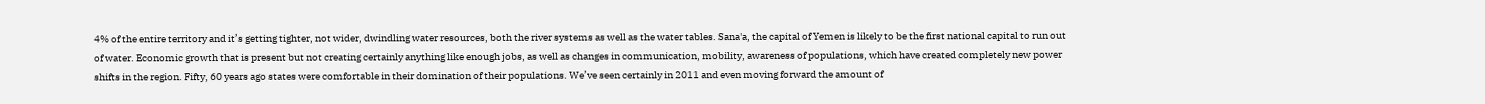4% of the entire territory and it’s getting tighter, not wider, dwindling water resources, both the river systems as well as the water tables. Sana'a, the capital of Yemen is likely to be the first national capital to run out of water. Economic growth that is present but not creating certainly anything like enough jobs, as well as changes in communication, mobility, awareness of populations, which have created completely new power shifts in the region. Fifty, 60 years ago states were comfortable in their domination of their populations. We’ve seen certainly in 2011 and even moving forward the amount of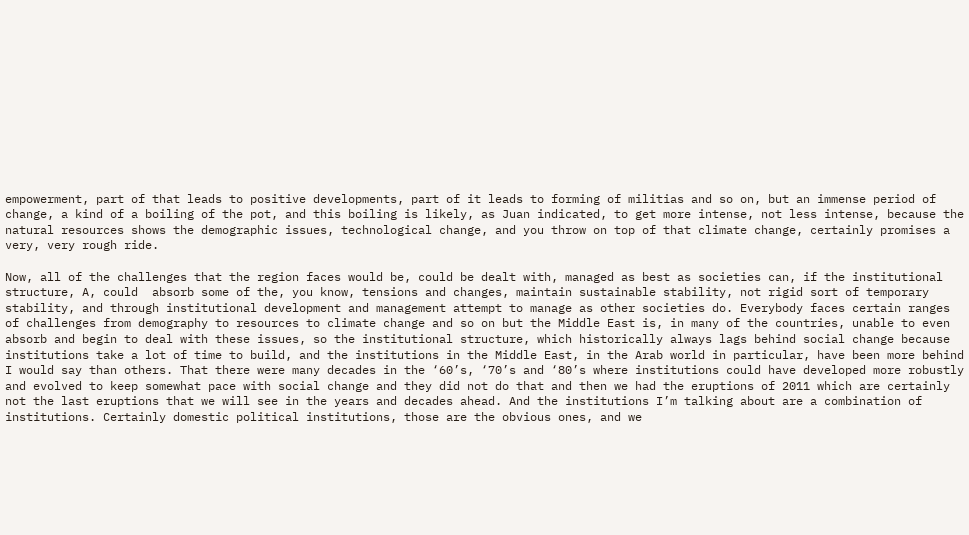empowerment, part of that leads to positive developments, part of it leads to forming of militias and so on, but an immense period of change, a kind of a boiling of the pot, and this boiling is likely, as Juan indicated, to get more intense, not less intense, because the natural resources shows the demographic issues, technological change, and you throw on top of that climate change, certainly promises a very, very rough ride.

Now, all of the challenges that the region faces would be, could be dealt with, managed as best as societies can, if the institutional structure, A, could  absorb some of the, you know, tensions and changes, maintain sustainable stability, not rigid sort of temporary stability, and through institutional development and management attempt to manage as other societies do. Everybody faces certain ranges of challenges from demography to resources to climate change and so on but the Middle East is, in many of the countries, unable to even absorb and begin to deal with these issues, so the institutional structure, which historically always lags behind social change because institutions take a lot of time to build, and the institutions in the Middle East, in the Arab world in particular, have been more behind I would say than others. That there were many decades in the ‘60’s, ‘70’s and ‘80’s where institutions could have developed more robustly and evolved to keep somewhat pace with social change and they did not do that and then we had the eruptions of 2011 which are certainly not the last eruptions that we will see in the years and decades ahead. And the institutions I’m talking about are a combination of institutions. Certainly domestic political institutions, those are the obvious ones, and we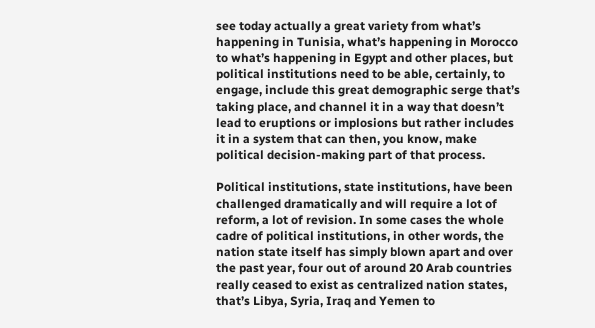see today actually a great variety from what’s happening in Tunisia, what’s happening in Morocco to what’s happening in Egypt and other places, but political institutions need to be able, certainly, to engage, include this great demographic serge that’s taking place, and channel it in a way that doesn’t lead to eruptions or implosions but rather includes it in a system that can then, you know, make political decision-making part of that process.

Political institutions, state institutions, have been challenged dramatically and will require a lot of reform, a lot of revision. In some cases the whole cadre of political institutions, in other words, the nation state itself has simply blown apart and over the past year, four out of around 20 Arab countries really ceased to exist as centralized nation states, that’s Libya, Syria, Iraq and Yemen to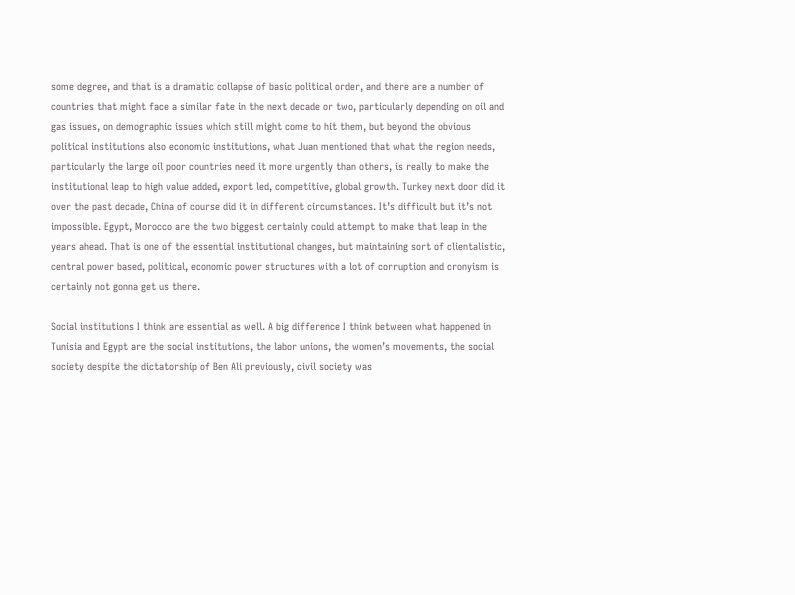some degree, and that is a dramatic collapse of basic political order, and there are a number of countries that might face a similar fate in the next decade or two, particularly depending on oil and gas issues, on demographic issues which still might come to hit them, but beyond the obvious political institutions also economic institutions, what Juan mentioned that what the region needs, particularly the large oil poor countries need it more urgently than others, is really to make the institutional leap to high value added, export led, competitive, global growth. Turkey next door did it over the past decade, China of course did it in different circumstances. It’s difficult but it’s not impossible. Egypt, Morocco are the two biggest certainly could attempt to make that leap in the years ahead. That is one of the essential institutional changes, but maintaining sort of clientalistic, central power based, political, economic power structures with a lot of corruption and cronyism is certainly not gonna get us there.

Social institutions I think are essential as well. A big difference I think between what happened in Tunisia and Egypt are the social institutions, the labor unions, the women’s movements, the social society despite the dictatorship of Ben Ali previously, civil society was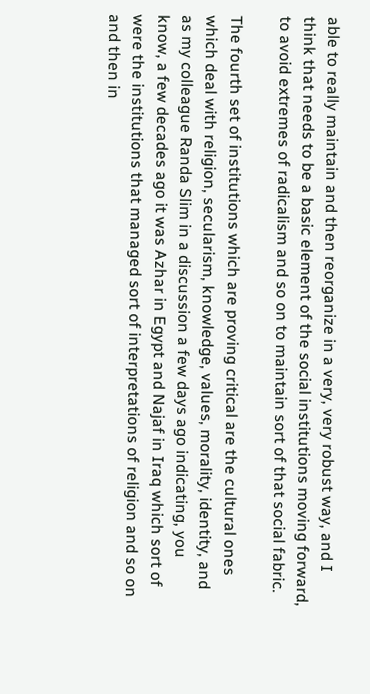able to really maintain and then reorganize in a very, very robust way, and I think that needs to be a basic element of the social institutions moving forward, to avoid extremes of radicalism and so on to maintain sort of that social fabric.

The fourth set of institutions which are proving critical are the cultural ones which deal with religion, secularism, knowledge, values, morality, identity, and as my colleague Randa Slim in a discussion a few days ago indicating, you know, a few decades ago it was Azhar in Egypt and Najaf in Iraq which sort of were the institutions that managed sort of interpretations of religion and so on and then in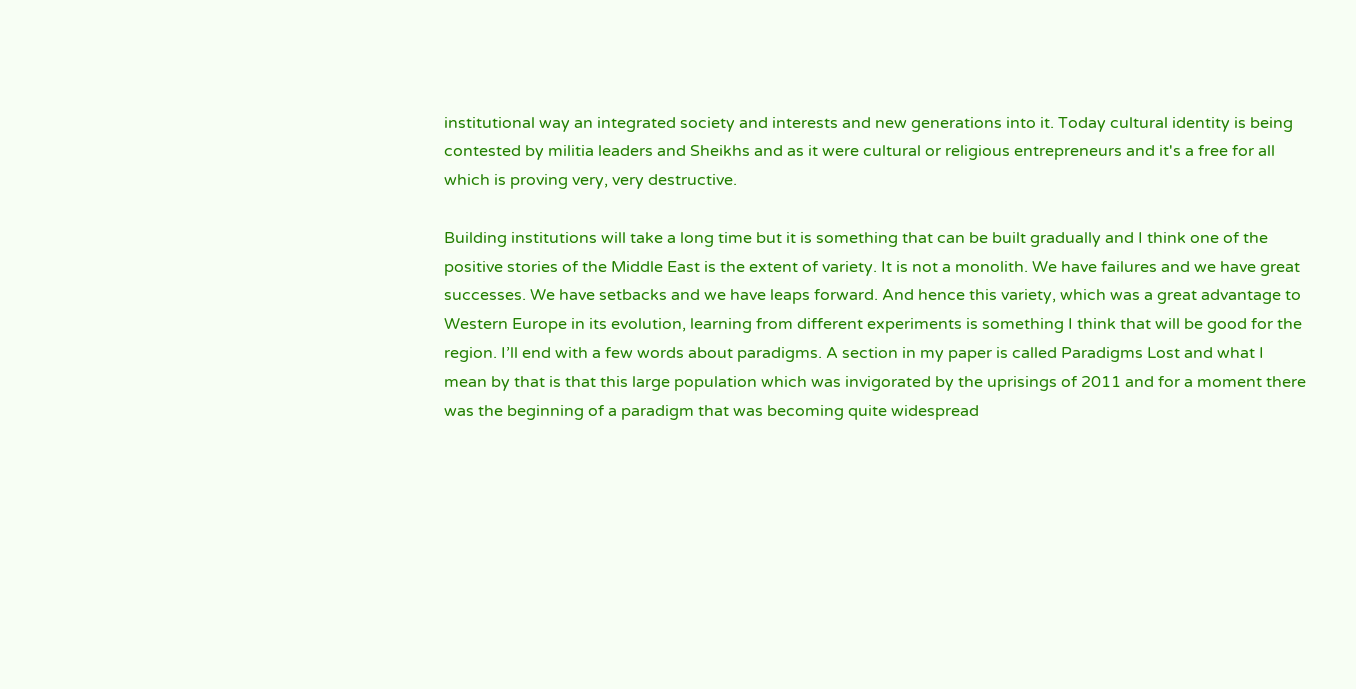institutional way an integrated society and interests and new generations into it. Today cultural identity is being contested by militia leaders and Sheikhs and as it were cultural or religious entrepreneurs and it's a free for all which is proving very, very destructive.

Building institutions will take a long time but it is something that can be built gradually and I think one of the positive stories of the Middle East is the extent of variety. It is not a monolith. We have failures and we have great successes. We have setbacks and we have leaps forward. And hence this variety, which was a great advantage to Western Europe in its evolution, learning from different experiments is something I think that will be good for the region. I’ll end with a few words about paradigms. A section in my paper is called Paradigms Lost and what I mean by that is that this large population which was invigorated by the uprisings of 2011 and for a moment there was the beginning of a paradigm that was becoming quite widespread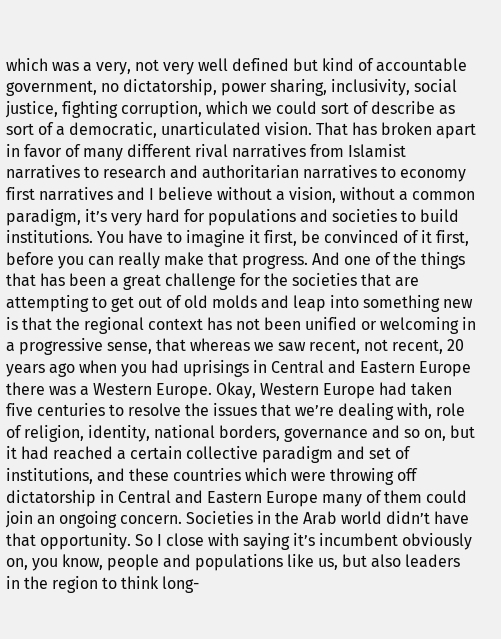which was a very, not very well defined but kind of accountable government, no dictatorship, power sharing, inclusivity, social justice, fighting corruption, which we could sort of describe as sort of a democratic, unarticulated vision. That has broken apart in favor of many different rival narratives from Islamist narratives to research and authoritarian narratives to economy first narratives and I believe without a vision, without a common paradigm, it’s very hard for populations and societies to build institutions. You have to imagine it first, be convinced of it first, before you can really make that progress. And one of the things that has been a great challenge for the societies that are attempting to get out of old molds and leap into something new is that the regional context has not been unified or welcoming in a progressive sense, that whereas we saw recent, not recent, 20 years ago when you had uprisings in Central and Eastern Europe there was a Western Europe. Okay, Western Europe had taken five centuries to resolve the issues that we’re dealing with, role of religion, identity, national borders, governance and so on, but it had reached a certain collective paradigm and set of institutions, and these countries which were throwing off dictatorship in Central and Eastern Europe many of them could join an ongoing concern. Societies in the Arab world didn’t have that opportunity. So I close with saying it’s incumbent obviously on, you know, people and populations like us, but also leaders in the region to think long-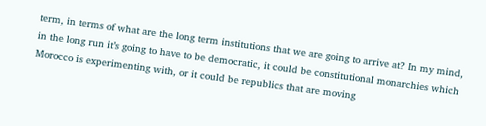term, in terms of what are the long term institutions that we are going to arrive at? In my mind, in the long run it’s going to have to be democratic, it could be constitutional monarchies which Morocco is experimenting with, or it could be republics that are moving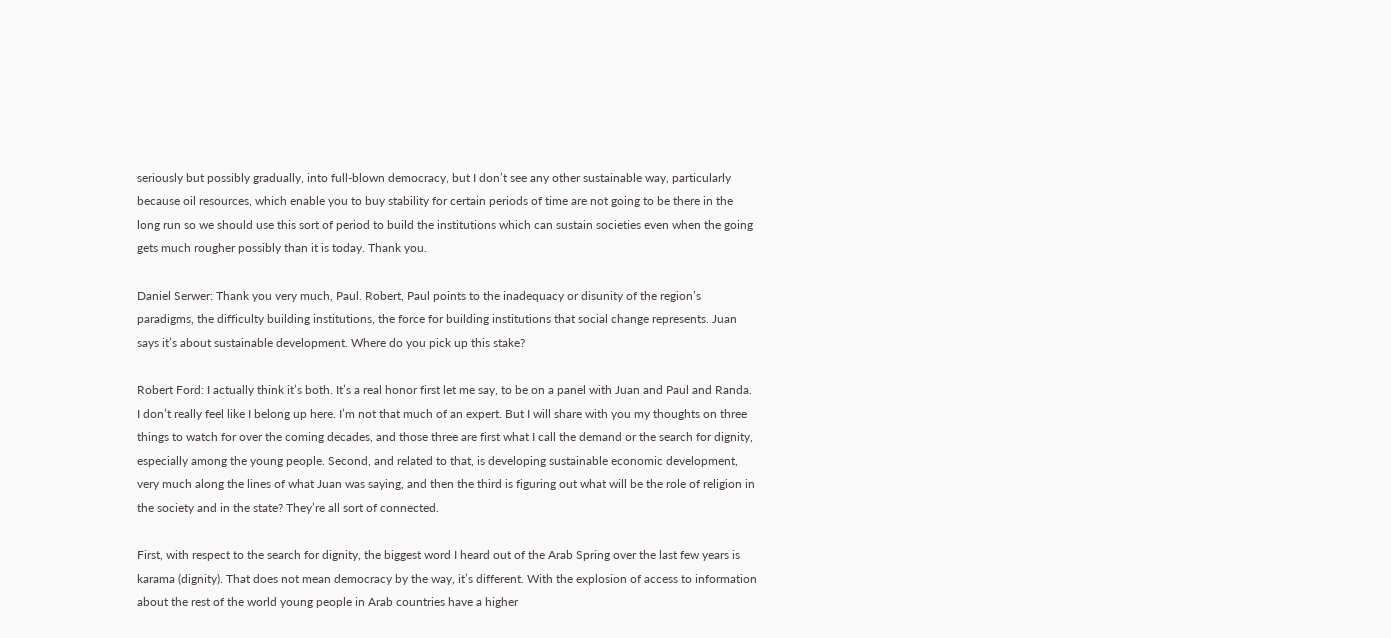seriously but possibly gradually, into full-blown democracy, but I don’t see any other sustainable way, particularly because oil resources, which enable you to buy stability for certain periods of time are not going to be there in the long run so we should use this sort of period to build the institutions which can sustain societies even when the going gets much rougher possibly than it is today. Thank you.

Daniel Serwer: Thank you very much, Paul. Robert, Paul points to the inadequacy or disunity of the region’s paradigms, the difficulty building institutions, the force for building institutions that social change represents. Juan says it’s about sustainable development. Where do you pick up this stake?

Robert Ford: I actually think it’s both. It’s a real honor first let me say, to be on a panel with Juan and Paul and Randa. I don’t really feel like I belong up here. I’m not that much of an expert. But I will share with you my thoughts on three things to watch for over the coming decades, and those three are first what I call the demand or the search for dignity, especially among the young people. Second, and related to that, is developing sustainable economic development, very much along the lines of what Juan was saying, and then the third is figuring out what will be the role of religion in the society and in the state? They’re all sort of connected.

First, with respect to the search for dignity, the biggest word I heard out of the Arab Spring over the last few years is karama (dignity). That does not mean democracy by the way, it’s different. With the explosion of access to information about the rest of the world young people in Arab countries have a higher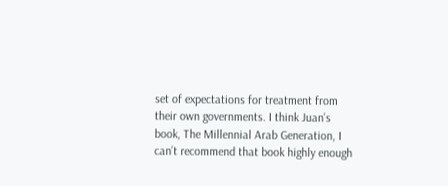set of expectations for treatment from their own governments. I think Juan’s book, The Millennial Arab Generation, I can’t recommend that book highly enough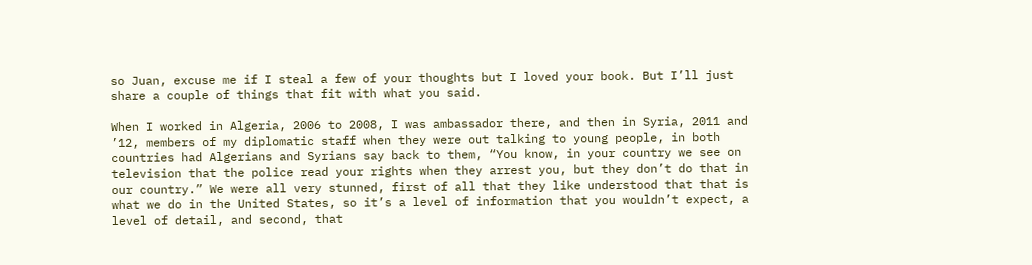so Juan, excuse me if I steal a few of your thoughts but I loved your book. But I’ll just share a couple of things that fit with what you said.

When I worked in Algeria, 2006 to 2008, I was ambassador there, and then in Syria, 2011 and ’12, members of my diplomatic staff when they were out talking to young people, in both countries had Algerians and Syrians say back to them, “You know, in your country we see on television that the police read your rights when they arrest you, but they don’t do that in our country.” We were all very stunned, first of all that they like understood that that is what we do in the United States, so it’s a level of information that you wouldn’t expect, a level of detail, and second, that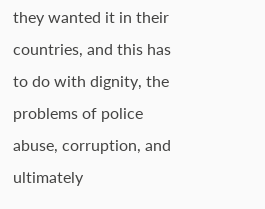they wanted it in their countries, and this has to do with dignity, the problems of police abuse, corruption, and ultimately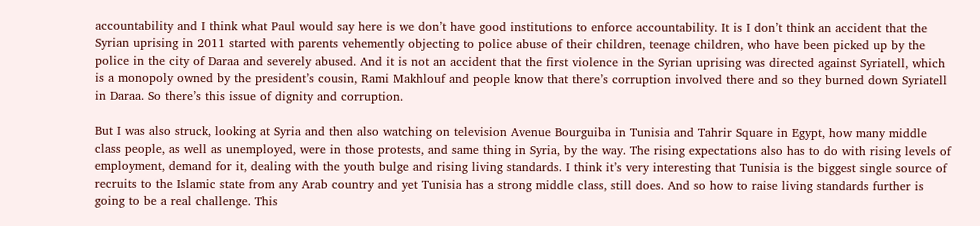accountability and I think what Paul would say here is we don’t have good institutions to enforce accountability. It is I don’t think an accident that the Syrian uprising in 2011 started with parents vehemently objecting to police abuse of their children, teenage children, who have been picked up by the police in the city of Daraa and severely abused. And it is not an accident that the first violence in the Syrian uprising was directed against Syriatell, which is a monopoly owned by the president’s cousin, Rami Makhlouf and people know that there’s corruption involved there and so they burned down Syriatell in Daraa. So there’s this issue of dignity and corruption.

But I was also struck, looking at Syria and then also watching on television Avenue Bourguiba in Tunisia and Tahrir Square in Egypt, how many middle class people, as well as unemployed, were in those protests, and same thing in Syria, by the way. The rising expectations also has to do with rising levels of employment, demand for it, dealing with the youth bulge and rising living standards. I think it’s very interesting that Tunisia is the biggest single source of recruits to the Islamic state from any Arab country and yet Tunisia has a strong middle class, still does. And so how to raise living standards further is going to be a real challenge. This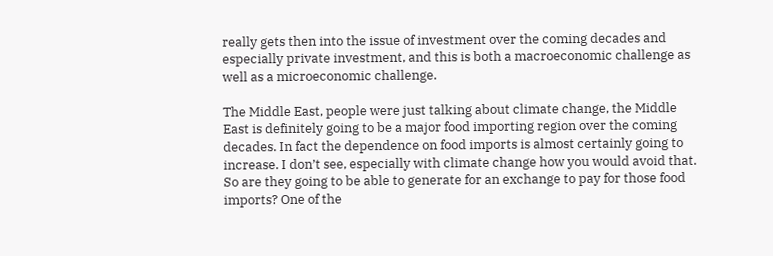really gets then into the issue of investment over the coming decades and especially private investment, and this is both a macroeconomic challenge as well as a microeconomic challenge.

The Middle East, people were just talking about climate change, the Middle East is definitely going to be a major food importing region over the coming decades. In fact the dependence on food imports is almost certainly going to increase. I don’t see, especially with climate change how you would avoid that. So are they going to be able to generate for an exchange to pay for those food imports? One of the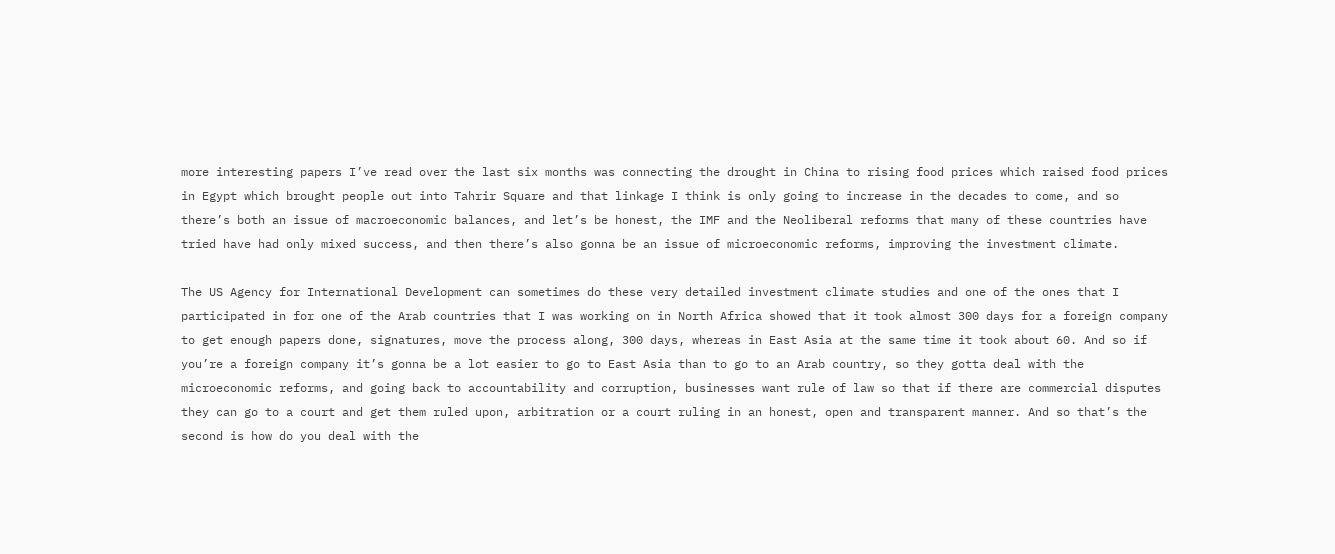more interesting papers I’ve read over the last six months was connecting the drought in China to rising food prices which raised food prices in Egypt which brought people out into Tahrir Square and that linkage I think is only going to increase in the decades to come, and so there’s both an issue of macroeconomic balances, and let’s be honest, the IMF and the Neoliberal reforms that many of these countries have tried have had only mixed success, and then there’s also gonna be an issue of microeconomic reforms, improving the investment climate.

The US Agency for International Development can sometimes do these very detailed investment climate studies and one of the ones that I participated in for one of the Arab countries that I was working on in North Africa showed that it took almost 300 days for a foreign company to get enough papers done, signatures, move the process along, 300 days, whereas in East Asia at the same time it took about 60. And so if you’re a foreign company it’s gonna be a lot easier to go to East Asia than to go to an Arab country, so they gotta deal with the microeconomic reforms, and going back to accountability and corruption, businesses want rule of law so that if there are commercial disputes they can go to a court and get them ruled upon, arbitration or a court ruling in an honest, open and transparent manner. And so that’s the second is how do you deal with the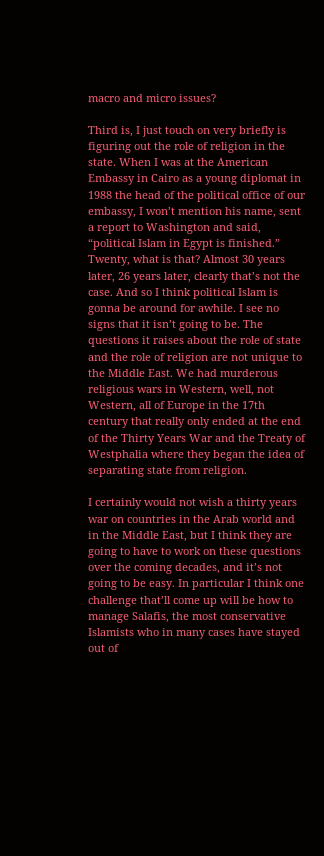macro and micro issues?

Third is, I just touch on very briefly is figuring out the role of religion in the state. When I was at the American Embassy in Cairo as a young diplomat in 1988 the head of the political office of our embassy, I won’t mention his name, sent a report to Washington and said, “political Islam in Egypt is finished.” Twenty, what is that? Almost 30 years later, 26 years later, clearly that’s not the case. And so I think political Islam is gonna be around for awhile. I see no signs that it isn’t going to be. The questions it raises about the role of state and the role of religion are not unique to the Middle East. We had murderous religious wars in Western, well, not Western, all of Europe in the 17th century that really only ended at the end of the Thirty Years War and the Treaty of Westphalia where they began the idea of separating state from religion.

I certainly would not wish a thirty years war on countries in the Arab world and in the Middle East, but I think they are going to have to work on these questions over the coming decades, and it’s not going to be easy. In particular I think one challenge that’ll come up will be how to manage Salafis, the most conservative Islamists who in many cases have stayed out of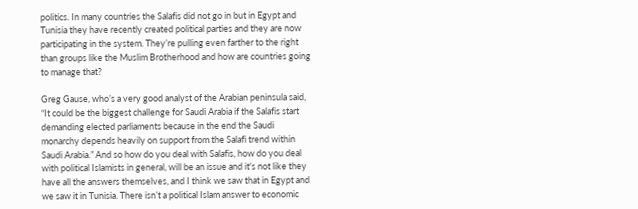politics. In many countries the Salafis did not go in but in Egypt and Tunisia they have recently created political parties and they are now participating in the system. They’re pulling even farther to the right than groups like the Muslim Brotherhood and how are countries going to manage that?

Greg Gause, who’s a very good analyst of the Arabian peninsula said, “It could be the biggest challenge for Saudi Arabia if the Salafis start demanding elected parliaments because in the end the Saudi monarchy depends heavily on support from the Salafi trend within Saudi Arabia.” And so how do you deal with Salafis, how do you deal with political Islamists in general, will be an issue and it's not like they have all the answers themselves, and I think we saw that in Egypt and we saw it in Tunisia. There isn’t a political Islam answer to economic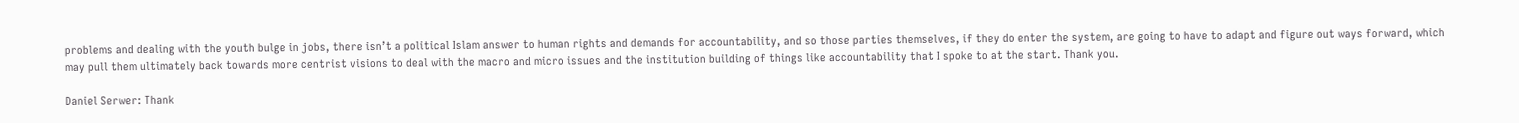problems and dealing with the youth bulge in jobs, there isn’t a political Islam answer to human rights and demands for accountability, and so those parties themselves, if they do enter the system, are going to have to adapt and figure out ways forward, which may pull them ultimately back towards more centrist visions to deal with the macro and micro issues and the institution building of things like accountability that I spoke to at the start. Thank you.

Daniel Serwer: Thank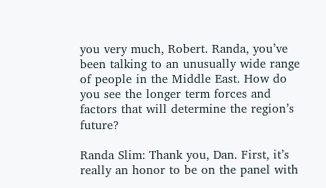you very much, Robert. Randa, you’ve been talking to an unusually wide range of people in the Middle East. How do you see the longer term forces and factors that will determine the region’s future?

Randa Slim: Thank you, Dan. First, it’s really an honor to be on the panel with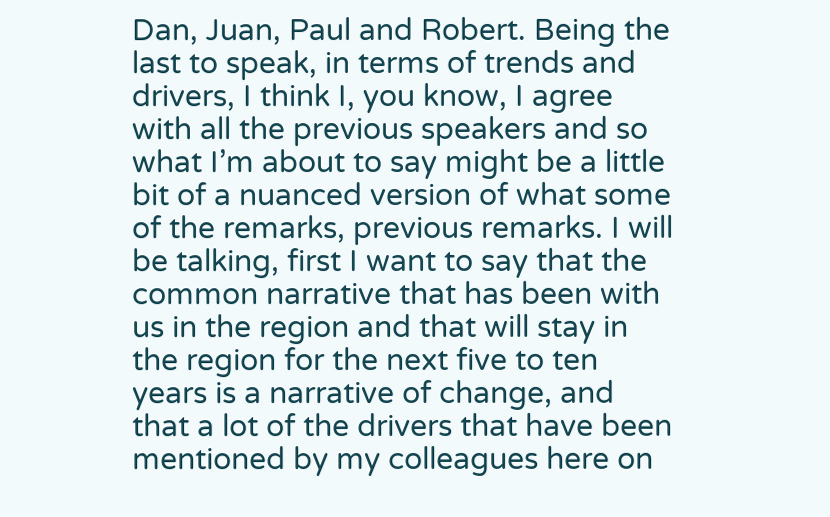Dan, Juan, Paul and Robert. Being the last to speak, in terms of trends and drivers, I think I, you know, I agree with all the previous speakers and so what I’m about to say might be a little bit of a nuanced version of what some of the remarks, previous remarks. I will be talking, first I want to say that the common narrative that has been with us in the region and that will stay in the region for the next five to ten years is a narrative of change, and that a lot of the drivers that have been mentioned by my colleagues here on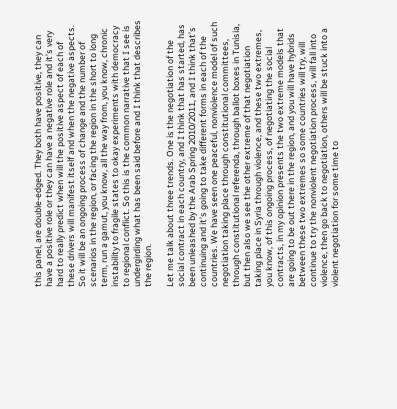this panel, are double-edged. They both have positive, they can have a positive role or they can have a negative role and it’s very hard to really predict when will the positive aspect of each of these drivers will manifest itself and when the negative aspects. So it will be an ongoing process of change and the number of scenarios in the region, or facing the region in the short to long term, run a gamut, you know, all the way from, you know, chronic instability to fragile states to okay experiments with democracy to regional conflict. So this is the common narrative that I see is undergirding what has been said before and I think that describes the region.

Let me talk about three trends. One is the negotiation of the social contract in each country, and I think that has started, has been unleashed by the Arab Spring 2010/2011, and I think that’s continuing and it’s going to take different forms in each of the countries. We have seen one peaceful, nonviolence model of such negotiation taking place through constitutional committees, through constitutional referenda, through ballot boxes in Tunisia, but then also we see the other extreme of that negotiation taking place in Syria through violence, and these two extremes, you know, of this ongoing process, of negotiating the social contracts, in my opinion presents the two extreme models that are going to be out there in the region, and you will have hybrids between these two extremes so some countries will try, will continue to try the nonviolent negotiation process, will fall into violence, then go back to negotiation, others will be stuck into a violent negotiation for some time to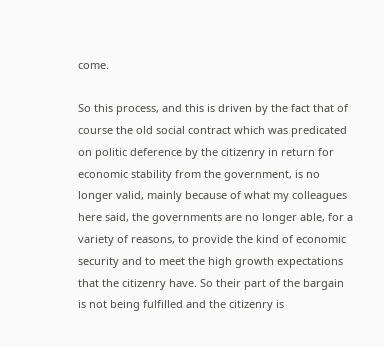come.

So this process, and this is driven by the fact that of course the old social contract which was predicated on politic deference by the citizenry in return for economic stability from the government, is no longer valid, mainly because of what my colleagues here said, the governments are no longer able, for a variety of reasons, to provide the kind of economic security and to meet the high growth expectations that the citizenry have. So their part of the bargain is not being fulfilled and the citizenry is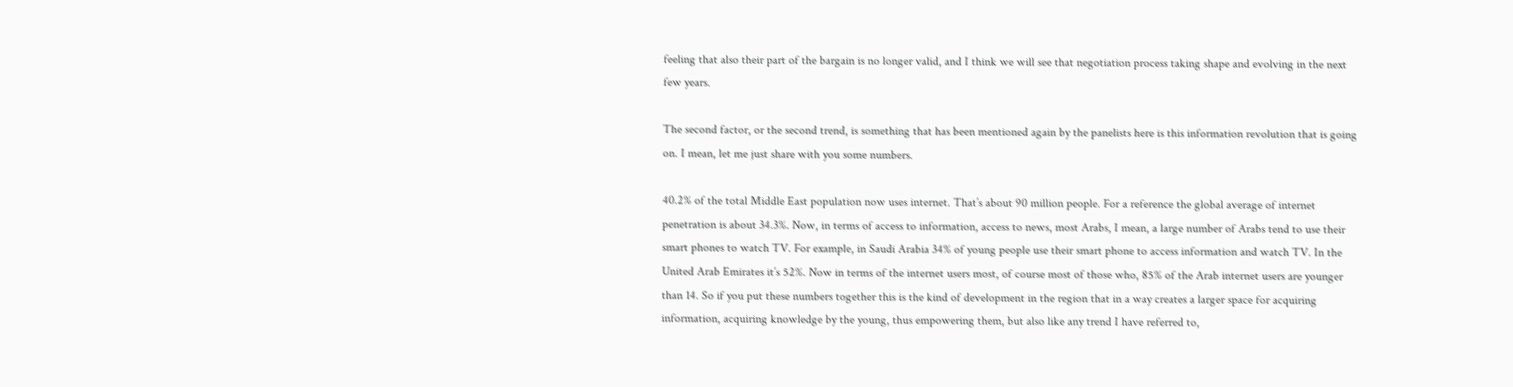feeling that also their part of the bargain is no longer valid, and I think we will see that negotiation process taking shape and evolving in the next few years.

The second factor, or the second trend, is something that has been mentioned again by the panelists here is this information revolution that is going on. I mean, let me just share with you some numbers.

40.2% of the total Middle East population now uses internet. That’s about 90 million people. For a reference the global average of internet penetration is about 34.3%. Now, in terms of access to information, access to news, most Arabs, I mean, a large number of Arabs tend to use their smart phones to watch TV. For example, in Saudi Arabia 34% of young people use their smart phone to access information and watch TV. In the United Arab Emirates it’s 52%. Now in terms of the internet users most, of course most of those who, 85% of the Arab internet users are younger than 14. So if you put these numbers together this is the kind of development in the region that in a way creates a larger space for acquiring information, acquiring knowledge by the young, thus empowering them, but also like any trend I have referred to,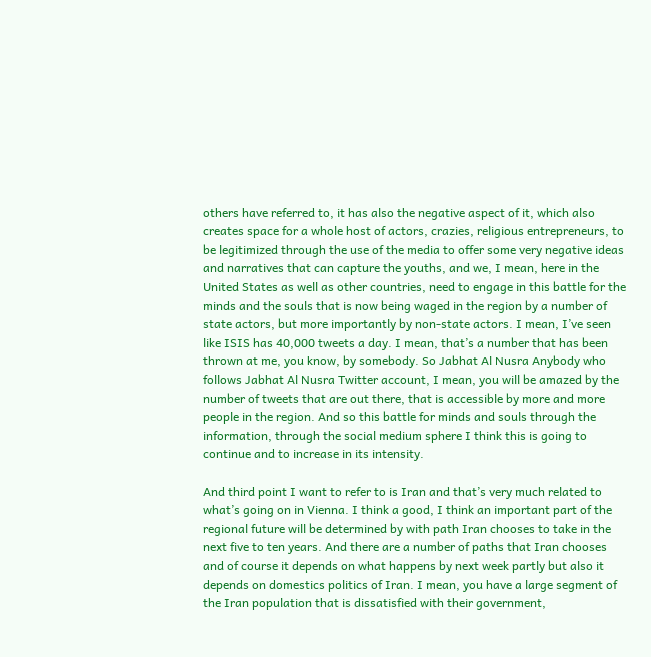others have referred to, it has also the negative aspect of it, which also creates space for a whole host of actors, crazies, religious entrepreneurs, to be legitimized through the use of the media to offer some very negative ideas and narratives that can capture the youths, and we, I mean, here in the United States as well as other countries, need to engage in this battle for the minds and the souls that is now being waged in the region by a number of state actors, but more importantly by non-state actors. I mean, I’ve seen like ISIS has 40,000 tweets a day. I mean, that’s a number that has been thrown at me, you know, by somebody. So Jabhat Al Nusra Anybody who follows Jabhat Al Nusra Twitter account, I mean, you will be amazed by the number of tweets that are out there, that is accessible by more and more people in the region. And so this battle for minds and souls through the information, through the social medium sphere I think this is going to continue and to increase in its intensity.

And third point I want to refer to is Iran and that’s very much related to what’s going on in Vienna. I think a good, I think an important part of the regional future will be determined by with path Iran chooses to take in the next five to ten years. And there are a number of paths that Iran chooses and of course it depends on what happens by next week partly but also it depends on domestics politics of Iran. I mean, you have a large segment of the Iran population that is dissatisfied with their government,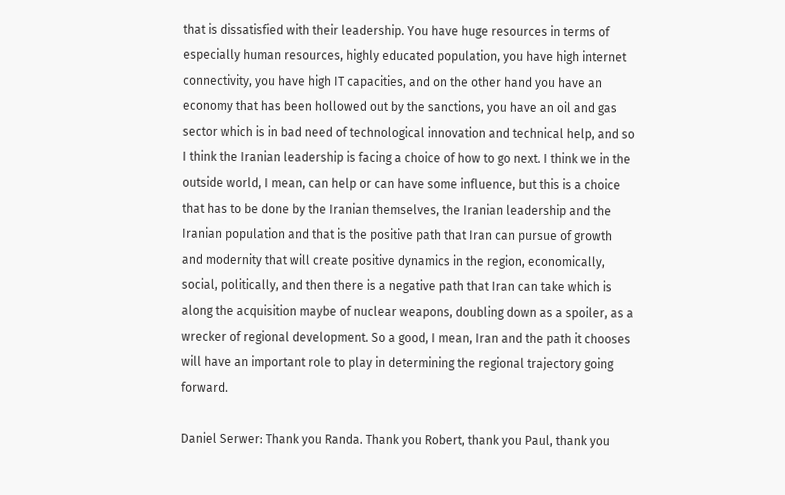that is dissatisfied with their leadership. You have huge resources in terms of especially human resources, highly educated population, you have high internet connectivity, you have high IT capacities, and on the other hand you have an economy that has been hollowed out by the sanctions, you have an oil and gas sector which is in bad need of technological innovation and technical help, and so I think the Iranian leadership is facing a choice of how to go next. I think we in the outside world, I mean, can help or can have some influence, but this is a choice that has to be done by the Iranian themselves, the Iranian leadership and the Iranian population and that is the positive path that Iran can pursue of growth and modernity that will create positive dynamics in the region, economically, social, politically, and then there is a negative path that Iran can take which is along the acquisition maybe of nuclear weapons, doubling down as a spoiler, as a wrecker of regional development. So a good, I mean, Iran and the path it chooses will have an important role to play in determining the regional trajectory going forward.

Daniel Serwer: Thank you Randa. Thank you Robert, thank you Paul, thank you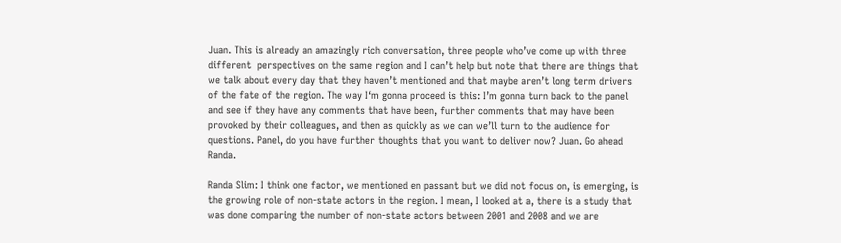Juan. This is already an amazingly rich conversation, three people who’ve come up with three different  perspectives on the same region and I can’t help but note that there are things that we talk about every day that they haven’t mentioned and that maybe aren’t long term drivers of the fate of the region. The way I‘m gonna proceed is this: I’m gonna turn back to the panel and see if they have any comments that have been, further comments that may have been provoked by their colleagues, and then as quickly as we can we’ll turn to the audience for questions. Panel, do you have further thoughts that you want to deliver now? Juan. Go ahead Randa.

Randa Slim: I think one factor, we mentioned en passant but we did not focus on, is emerging, is the growing role of non-state actors in the region. I mean, I looked at a, there is a study that was done comparing the number of non-state actors between 2001 and 2008 and we are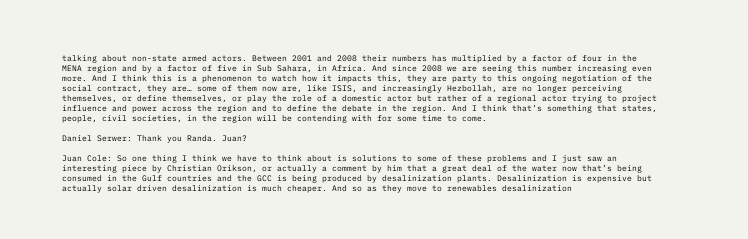talking about non-state armed actors. Between 2001 and 2008 their numbers has multiplied by a factor of four in the MENA region and by a factor of five in Sub Sahara, in Africa. And since 2008 we are seeing this number increasing even more. And I think this is a phenomenon to watch how it impacts this, they are party to this ongoing negotiation of the social contract, they are… some of them now are, like ISIS, and increasingly Hezbollah, are no longer perceiving themselves, or define themselves, or play the role of a domestic actor but rather of a regional actor trying to project influence and power across the region and to define the debate in the region. And I think that’s something that states, people, civil societies, in the region will be contending with for some time to come.

Daniel Serwer: Thank you Randa. Juan?

Juan Cole: So one thing I think we have to think about is solutions to some of these problems and I just saw an interesting piece by Christian Orikson, or actually a comment by him that a great deal of the water now that’s being consumed in the Gulf countries and the GCC is being produced by desalinization plants. Desalinization is expensive but actually solar driven desalinization is much cheaper. And so as they move to renewables desalinization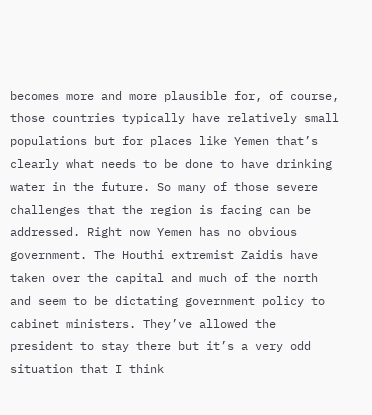becomes more and more plausible for, of course, those countries typically have relatively small populations but for places like Yemen that’s clearly what needs to be done to have drinking water in the future. So many of those severe challenges that the region is facing can be addressed. Right now Yemen has no obvious government. The Houthi extremist Zaidis have taken over the capital and much of the north and seem to be dictating government policy to cabinet ministers. They’ve allowed the president to stay there but it’s a very odd situation that I think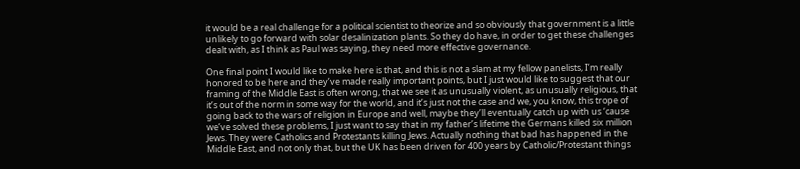it would be a real challenge for a political scientist to theorize and so obviously that government is a little unlikely to go forward with solar desalinization plants. So they do have, in order to get these challenges dealt with, as I think as Paul was saying, they need more effective governance.

One final point I would like to make here is that, and this is not a slam at my fellow panelists, I’m really honored to be here and they’ve made really important points, but I just would like to suggest that our framing of the Middle East is often wrong, that we see it as unusually violent, as unusually religious, that it’s out of the norm in some way for the world, and it’s just not the case and we, you know, this trope of going back to the wars of religion in Europe and well, maybe they’ll eventually catch up with us ‘cause we’ve solved these problems, I just want to say that in my father’s lifetime the Germans killed six million Jews. They were Catholics and Protestants killing Jews. Actually nothing that bad has happened in the Middle East, and not only that, but the UK has been driven for 400 years by Catholic/Protestant things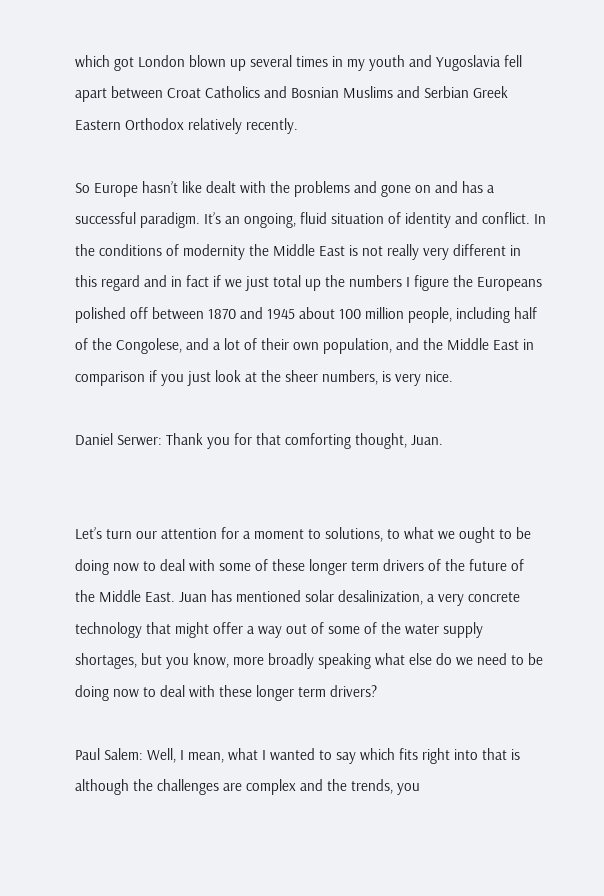which got London blown up several times in my youth and Yugoslavia fell apart between Croat Catholics and Bosnian Muslims and Serbian Greek Eastern Orthodox relatively recently.

So Europe hasn’t like dealt with the problems and gone on and has a successful paradigm. It’s an ongoing, fluid situation of identity and conflict. In the conditions of modernity the Middle East is not really very different in this regard and in fact if we just total up the numbers I figure the Europeans polished off between 1870 and 1945 about 100 million people, including half of the Congolese, and a lot of their own population, and the Middle East in comparison if you just look at the sheer numbers, is very nice.

Daniel Serwer: Thank you for that comforting thought, Juan.


Let’s turn our attention for a moment to solutions, to what we ought to be doing now to deal with some of these longer term drivers of the future of the Middle East. Juan has mentioned solar desalinization, a very concrete technology that might offer a way out of some of the water supply shortages, but you know, more broadly speaking what else do we need to be doing now to deal with these longer term drivers?

Paul Salem: Well, I mean, what I wanted to say which fits right into that is although the challenges are complex and the trends, you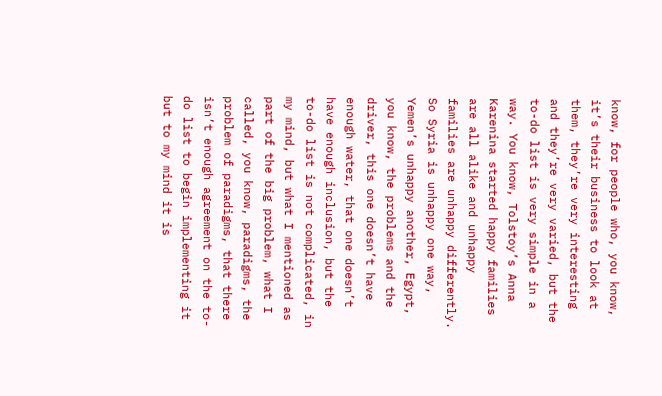know, for people who, you know, it’s their business to look at them, they’re very interesting and they’re very varied, but the to-do list is very simple in a way. You know, Tolstoy’s Anna Karenina started happy families are all alike and unhappy families are unhappy differently. So Syria is unhappy one way, Yemen’s unhappy another, Egypt, you know, the problems and the driver, this one doesn’t have enough water, that one doesn’t have enough inclusion, but the to-do list is not complicated, in my mind, but what I mentioned as part of the big problem, what I called, you know, paradigms, the problem of paradigms, that there isn’t enough agreement on the to-do list to begin implementing it but to my mind it is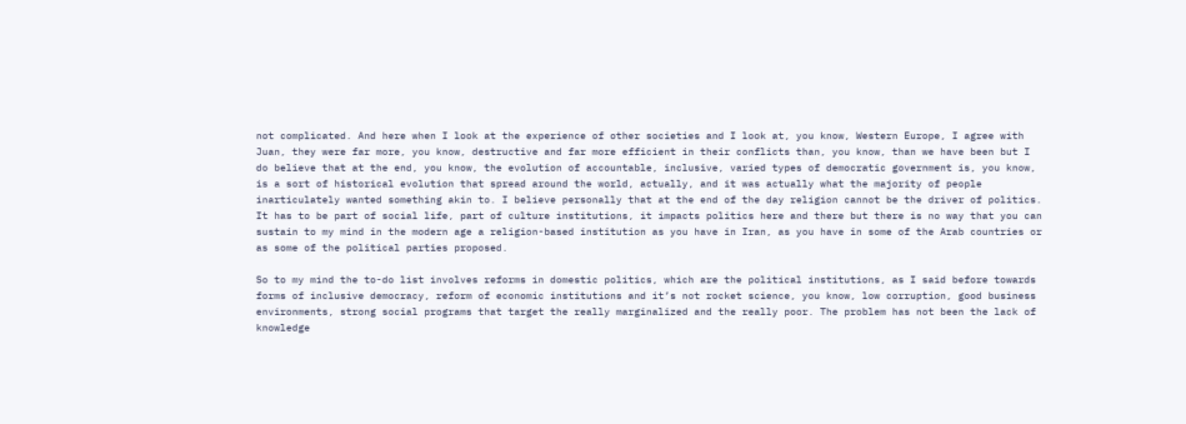not complicated. And here when I look at the experience of other societies and I look at, you know, Western Europe, I agree with Juan, they were far more, you know, destructive and far more efficient in their conflicts than, you know, than we have been but I do believe that at the end, you know, the evolution of accountable, inclusive, varied types of democratic government is, you know, is a sort of historical evolution that spread around the world, actually, and it was actually what the majority of people inarticulately wanted something akin to. I believe personally that at the end of the day religion cannot be the driver of politics. It has to be part of social life, part of culture institutions, it impacts politics here and there but there is no way that you can sustain to my mind in the modern age a religion-based institution as you have in Iran, as you have in some of the Arab countries or as some of the political parties proposed.

So to my mind the to-do list involves reforms in domestic politics, which are the political institutions, as I said before towards forms of inclusive democracy, reform of economic institutions and it’s not rocket science, you know, low corruption, good business environments, strong social programs that target the really marginalized and the really poor. The problem has not been the lack of knowledge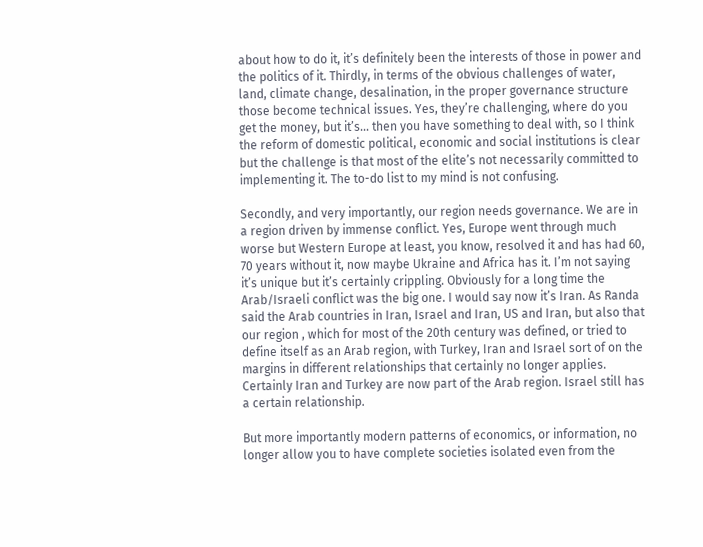about how to do it, it’s definitely been the interests of those in power and the politics of it. Thirdly, in terms of the obvious challenges of water, land, climate change, desalination, in the proper governance structure those become technical issues. Yes, they’re challenging, where do you get the money, but it’s… then you have something to deal with, so I think the reform of domestic political, economic and social institutions is clear but the challenge is that most of the elite’s not necessarily committed to implementing it. The to-do list to my mind is not confusing.

Secondly, and very importantly, our region needs governance. We are in a region driven by immense conflict. Yes, Europe went through much worse but Western Europe at least, you know, resolved it and has had 60, 70 years without it, now maybe Ukraine and Africa has it. I’m not saying it’s unique but it’s certainly crippling. Obviously for a long time the Arab/Israeli conflict was the big one. I would say now it’s Iran. As Randa said the Arab countries in Iran, Israel and Iran, US and Iran, but also that our region , which for most of the 20th century was defined, or tried to define itself as an Arab region, with Turkey, Iran and Israel sort of on the margins in different relationships that certainly no longer applies. Certainly Iran and Turkey are now part of the Arab region. Israel still has a certain relationship.

But more importantly modern patterns of economics, or information, no longer allow you to have complete societies isolated even from the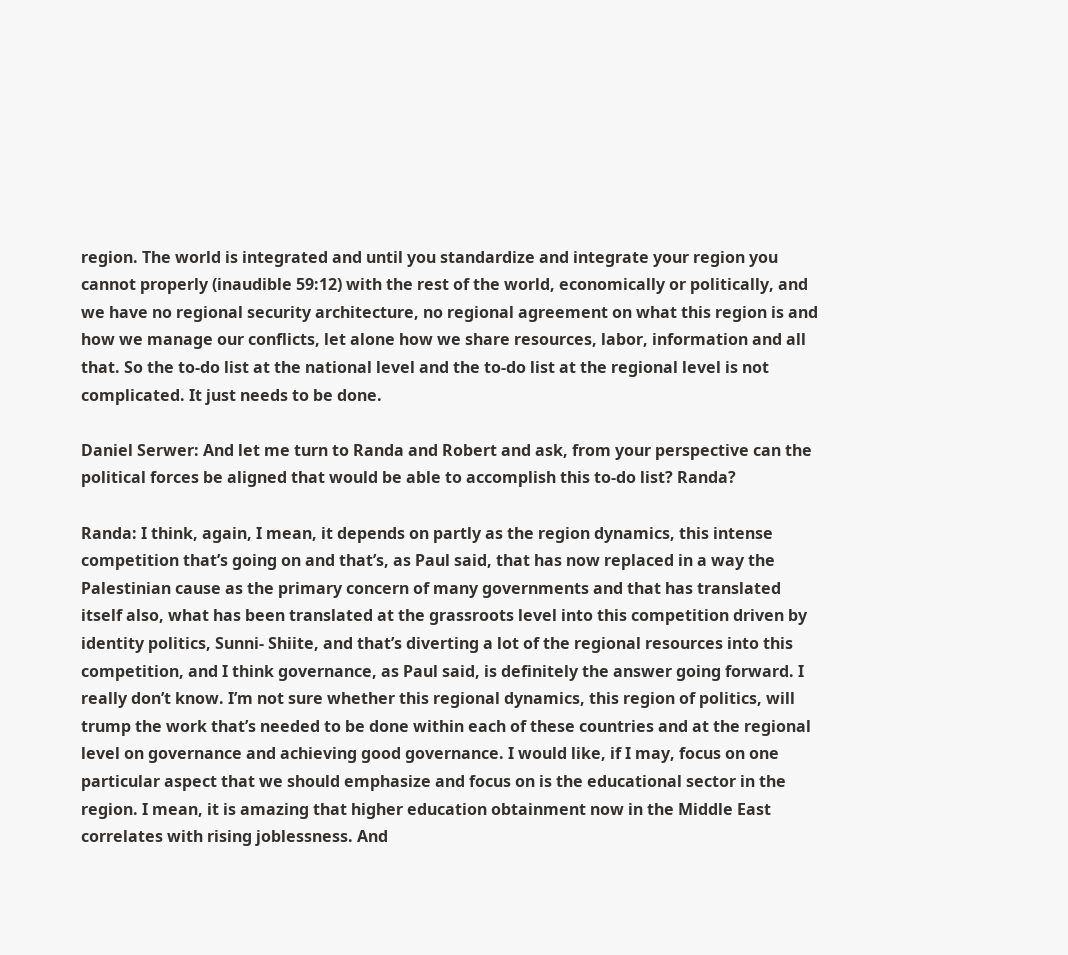region. The world is integrated and until you standardize and integrate your region you cannot properly (inaudible 59:12) with the rest of the world, economically or politically, and we have no regional security architecture, no regional agreement on what this region is and how we manage our conflicts, let alone how we share resources, labor, information and all that. So the to-do list at the national level and the to-do list at the regional level is not complicated. It just needs to be done.

Daniel Serwer: And let me turn to Randa and Robert and ask, from your perspective can the political forces be aligned that would be able to accomplish this to-do list? Randa?

Randa: I think, again, I mean, it depends on partly as the region dynamics, this intense competition that’s going on and that’s, as Paul said, that has now replaced in a way the Palestinian cause as the primary concern of many governments and that has translated itself also, what has been translated at the grassroots level into this competition driven by identity politics, Sunni- Shiite, and that’s diverting a lot of the regional resources into this competition, and I think governance, as Paul said, is definitely the answer going forward. I really don’t know. I’m not sure whether this regional dynamics, this region of politics, will trump the work that’s needed to be done within each of these countries and at the regional level on governance and achieving good governance. I would like, if I may, focus on one particular aspect that we should emphasize and focus on is the educational sector in the region. I mean, it is amazing that higher education obtainment now in the Middle East correlates with rising joblessness. And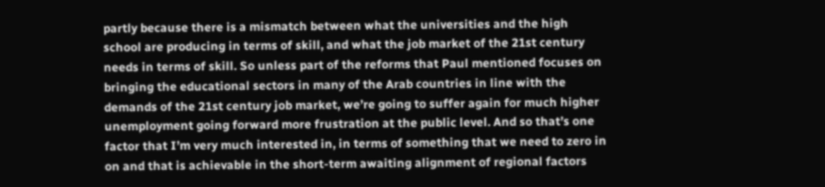partly because there is a mismatch between what the universities and the high school are producing in terms of skill, and what the job market of the 21st century needs in terms of skill. So unless part of the reforms that Paul mentioned focuses on bringing the educational sectors in many of the Arab countries in line with the demands of the 21st century job market, we’re going to suffer again for much higher unemployment going forward more frustration at the public level. And so that’s one factor that I’m very much interested in, in terms of something that we need to zero in on and that is achievable in the short-term awaiting alignment of regional factors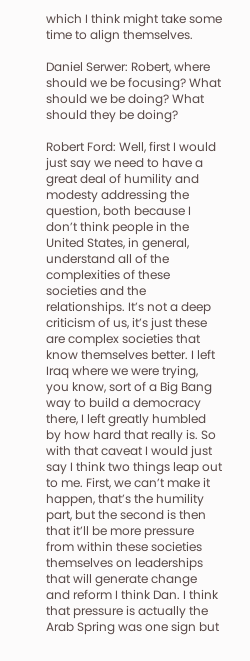which I think might take some time to align themselves.

Daniel Serwer: Robert, where should we be focusing? What should we be doing? What should they be doing?

Robert Ford: Well, first I would just say we need to have a great deal of humility and modesty addressing the question, both because I don’t think people in the United States, in general, understand all of the complexities of these societies and the relationships. It’s not a deep criticism of us, it’s just these are complex societies that know themselves better. I left Iraq where we were trying, you know, sort of a Big Bang way to build a democracy there, I left greatly humbled by how hard that really is. So with that caveat I would just say I think two things leap out to me. First, we can’t make it happen, that’s the humility part, but the second is then that it’ll be more pressure from within these societies themselves on leaderships that will generate change and reform I think Dan. I think that pressure is actually the Arab Spring was one sign but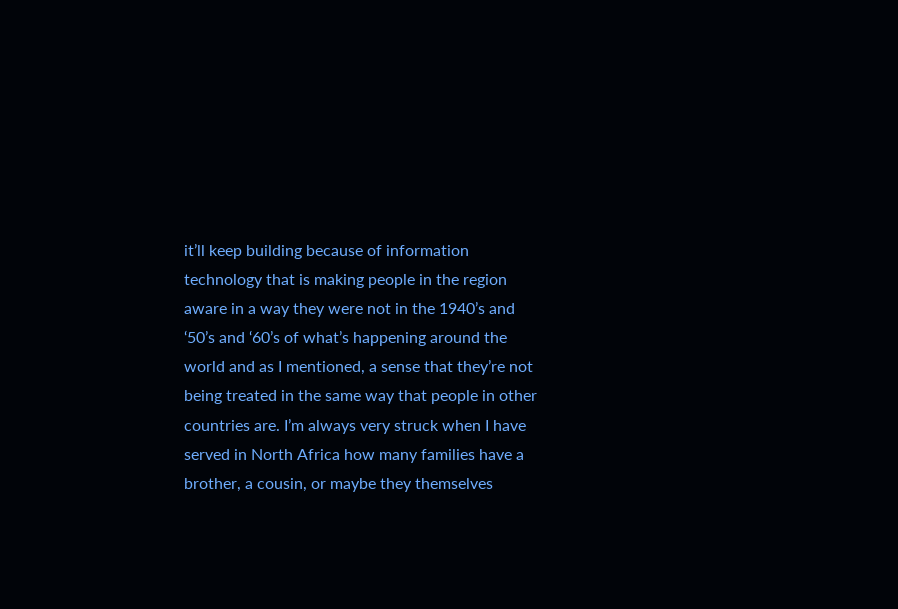it’ll keep building because of information technology that is making people in the region aware in a way they were not in the 1940’s and ‘50’s and ‘60’s of what’s happening around the world and as I mentioned, a sense that they’re not being treated in the same way that people in other countries are. I’m always very struck when I have served in North Africa how many families have a brother, a cousin, or maybe they themselves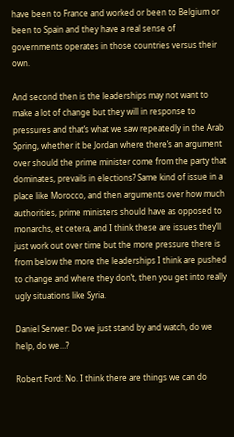have been to France and worked or been to Belgium or been to Spain and they have a real sense of governments operates in those countries versus their own.

And second then is the leaderships may not want to make a lot of change but they will in response to pressures and that’s what we saw repeatedly in the Arab Spring, whether it be Jordan where there’s an argument over should the prime minister come from the party that dominates, prevails in elections? Same kind of issue in a place like Morocco, and then arguments over how much authorities, prime ministers should have as opposed to monarchs, et cetera, and I think these are issues they’ll just work out over time but the more pressure there is from below the more the leaderships I think are pushed to change and where they don’t, then you get into really ugly situations like Syria.

Daniel Serwer: Do we just stand by and watch, do we help, do we…?

Robert Ford: No. I think there are things we can do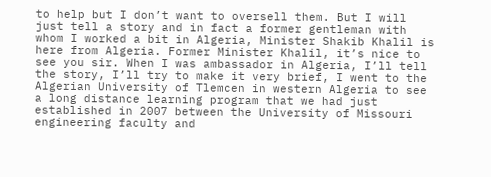to help but I don’t want to oversell them. But I will just tell a story and in fact a former gentleman with whom I worked a bit in Algeria, Minister Shakib Khalil is here from Algeria. Former Minister Khalil, it’s nice to see you sir. When I was ambassador in Algeria, I’ll tell the story, I’ll try to make it very brief, I went to the Algerian University of Tlemcen in western Algeria to see a long distance learning program that we had just established in 2007 between the University of Missouri engineering faculty and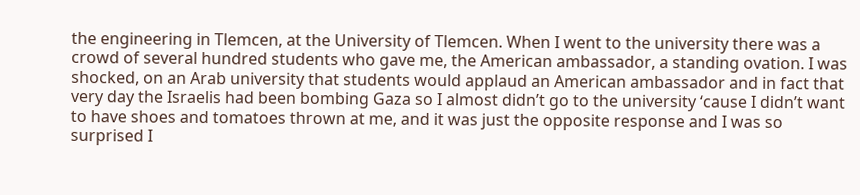the engineering in Tlemcen, at the University of Tlemcen. When I went to the university there was a crowd of several hundred students who gave me, the American ambassador, a standing ovation. I was shocked, on an Arab university that students would applaud an American ambassador and in fact that very day the Israelis had been bombing Gaza so I almost didn’t go to the university ‘cause I didn’t want to have shoes and tomatoes thrown at me, and it was just the opposite response and I was so surprised I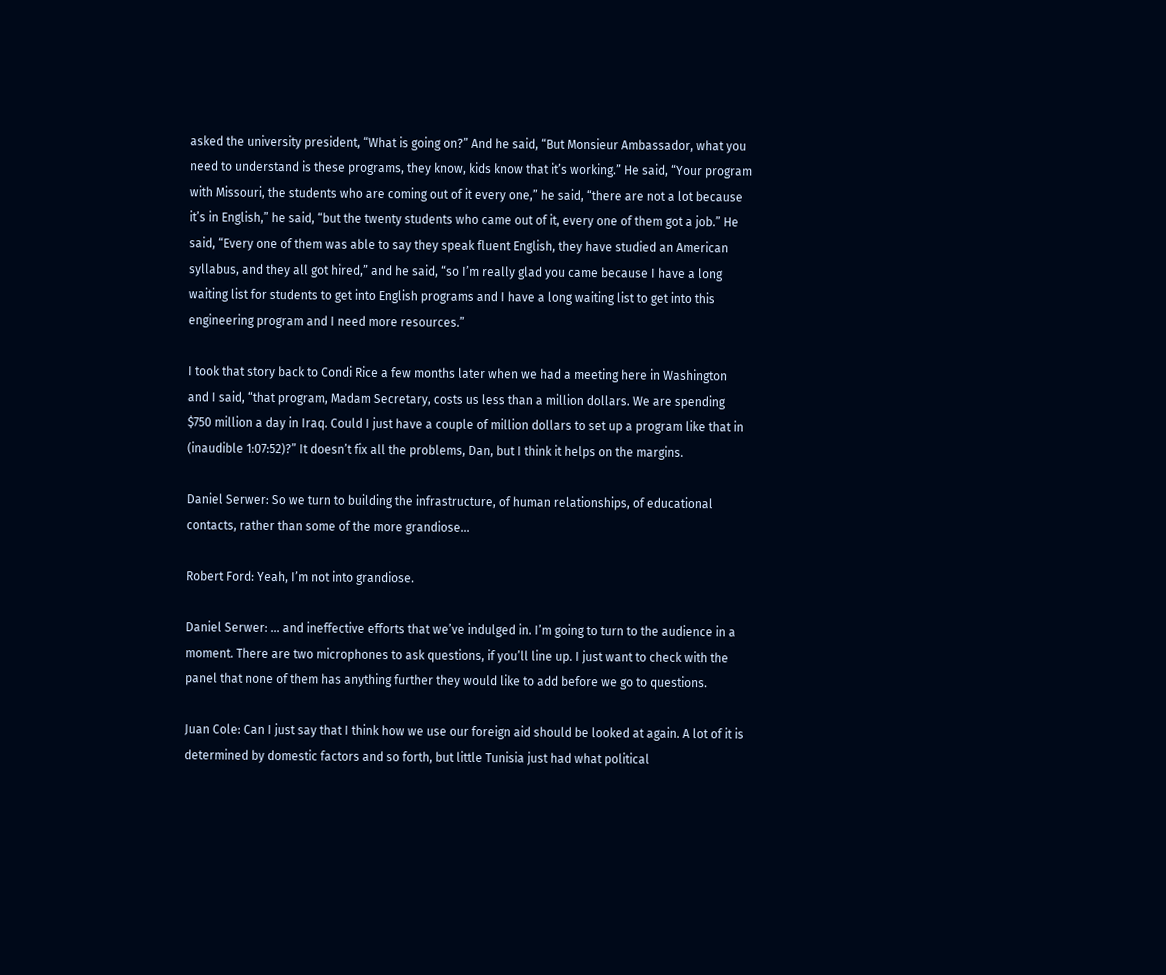asked the university president, “What is going on?” And he said, “But Monsieur Ambassador, what you need to understand is these programs, they know, kids know that it’s working.” He said, “Your program with Missouri, the students who are coming out of it every one,” he said, “there are not a lot because it’s in English,” he said, “but the twenty students who came out of it, every one of them got a job.” He said, “Every one of them was able to say they speak fluent English, they have studied an American syllabus, and they all got hired,” and he said, “so I’m really glad you came because I have a long waiting list for students to get into English programs and I have a long waiting list to get into this engineering program and I need more resources.”

I took that story back to Condi Rice a few months later when we had a meeting here in Washington and I said, “that program, Madam Secretary, costs us less than a million dollars. We are spending $750 million a day in Iraq. Could I just have a couple of million dollars to set up a program like that in (inaudible 1:07:52)?” It doesn’t fix all the problems, Dan, but I think it helps on the margins.

Daniel Serwer: So we turn to building the infrastructure, of human relationships, of educational contacts, rather than some of the more grandiose...

Robert Ford: Yeah, I’m not into grandiose.

Daniel Serwer: … and ineffective efforts that we’ve indulged in. I’m going to turn to the audience in a moment. There are two microphones to ask questions, if you’ll line up. I just want to check with the panel that none of them has anything further they would like to add before we go to questions.

Juan Cole: Can I just say that I think how we use our foreign aid should be looked at again. A lot of it is determined by domestic factors and so forth, but little Tunisia just had what political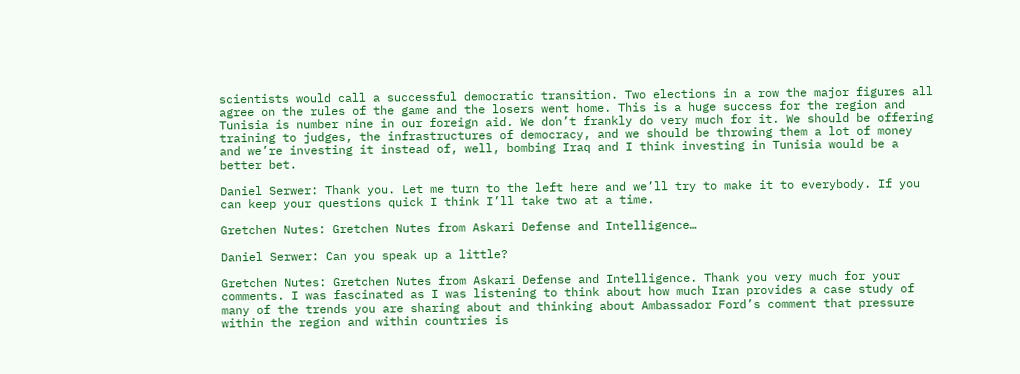scientists would call a successful democratic transition. Two elections in a row the major figures all agree on the rules of the game and the losers went home. This is a huge success for the region and Tunisia is number nine in our foreign aid. We don’t frankly do very much for it. We should be offering training to judges, the infrastructures of democracy, and we should be throwing them a lot of money and we’re investing it instead of, well, bombing Iraq and I think investing in Tunisia would be a better bet.

Daniel Serwer: Thank you. Let me turn to the left here and we’ll try to make it to everybody. If you can keep your questions quick I think I’ll take two at a time.

Gretchen Nutes: Gretchen Nutes from Askari Defense and Intelligence…

Daniel Serwer: Can you speak up a little?

Gretchen Nutes: Gretchen Nutes from Askari Defense and Intelligence. Thank you very much for your comments. I was fascinated as I was listening to think about how much Iran provides a case study of many of the trends you are sharing about and thinking about Ambassador Ford’s comment that pressure within the region and within countries is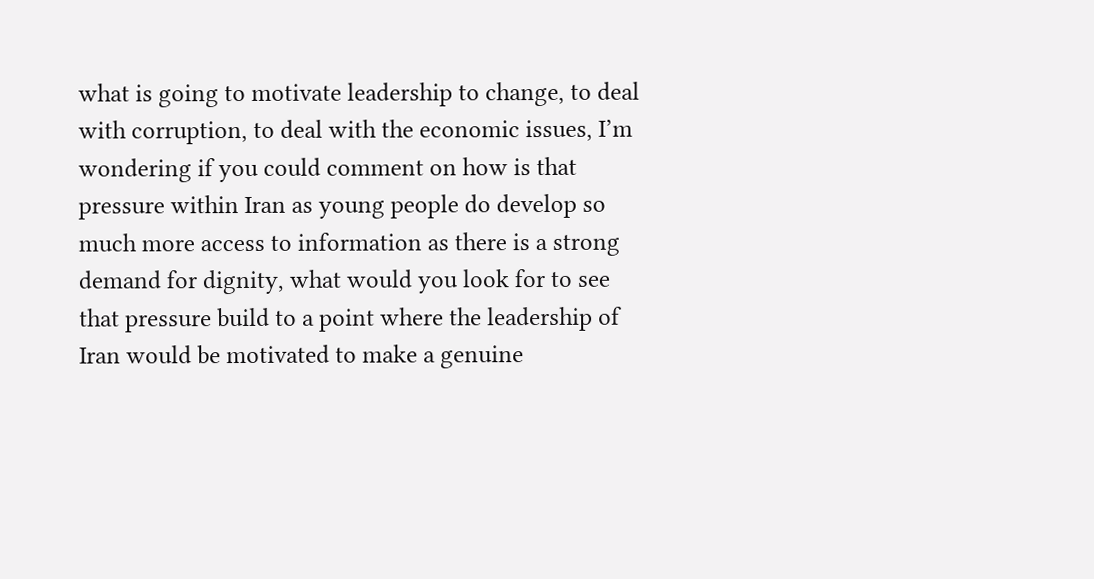what is going to motivate leadership to change, to deal with corruption, to deal with the economic issues, I’m wondering if you could comment on how is that pressure within Iran as young people do develop so much more access to information as there is a strong demand for dignity, what would you look for to see that pressure build to a point where the leadership of Iran would be motivated to make a genuine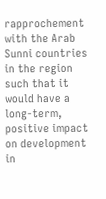rapprochement with the Arab Sunni countries in the region such that it would have a long-term, positive impact on development in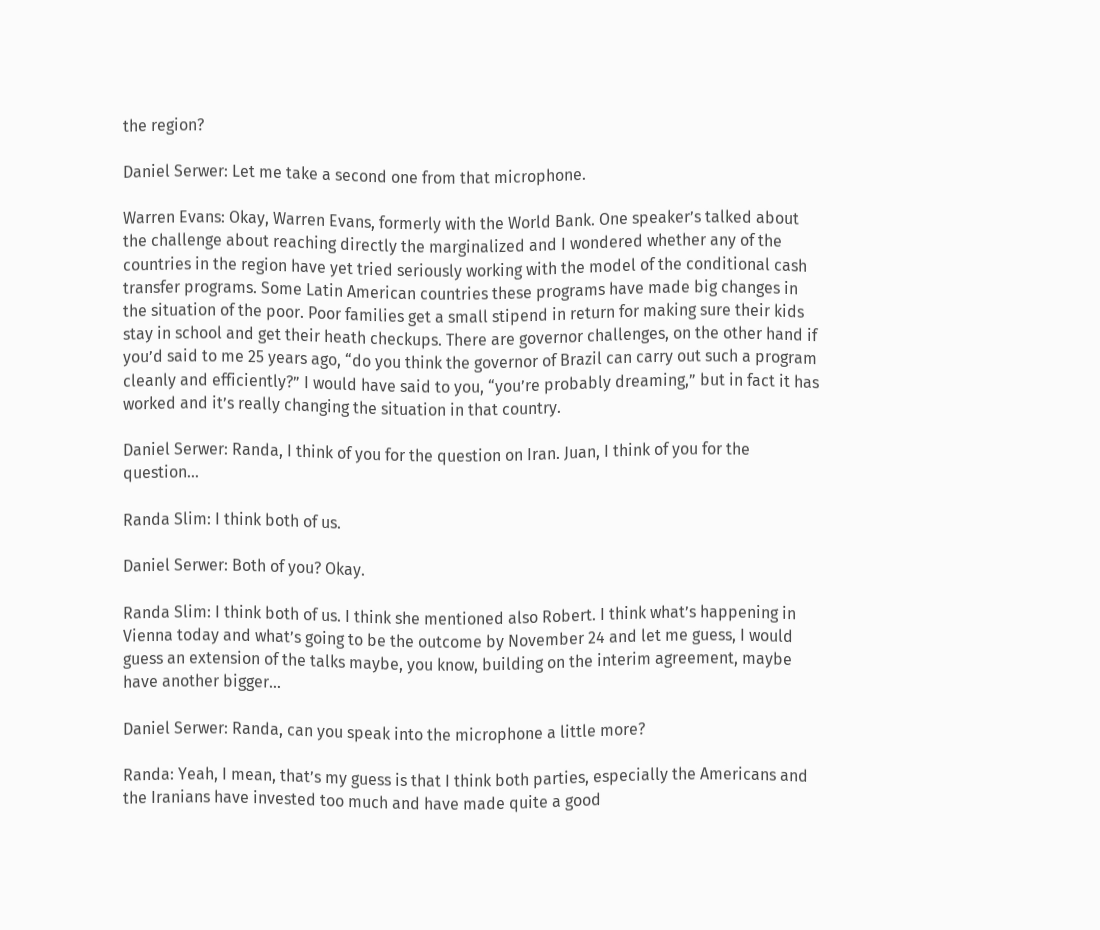the region?

Daniel Serwer: Let me take a second one from that microphone.

Warren Evans: Okay, Warren Evans, formerly with the World Bank. One speaker’s talked about the challenge about reaching directly the marginalized and I wondered whether any of the countries in the region have yet tried seriously working with the model of the conditional cash transfer programs. Some Latin American countries these programs have made big changes in the situation of the poor. Poor families get a small stipend in return for making sure their kids stay in school and get their heath checkups. There are governor challenges, on the other hand if you’d said to me 25 years ago, “do you think the governor of Brazil can carry out such a program cleanly and efficiently?” I would have said to you, “you’re probably dreaming,” but in fact it has worked and it’s really changing the situation in that country.

Daniel Serwer: Randa, I think of you for the question on Iran. Juan, I think of you for the question…

Randa Slim: I think both of us.

Daniel Serwer: Both of you? Okay.

Randa Slim: I think both of us. I think she mentioned also Robert. I think what’s happening in Vienna today and what’s going to be the outcome by November 24 and let me guess, I would guess an extension of the talks maybe, you know, building on the interim agreement, maybe have another bigger…

Daniel Serwer: Randa, can you speak into the microphone a little more?

Randa: Yeah, I mean, that’s my guess is that I think both parties, especially the Americans and the Iranians have invested too much and have made quite a good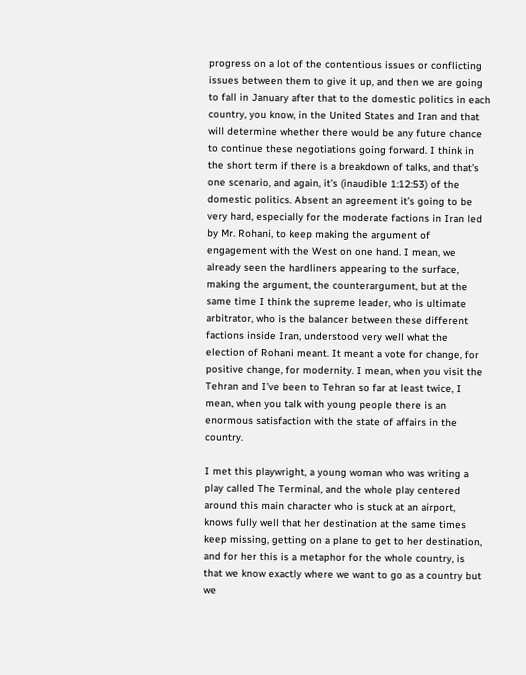progress on a lot of the contentious issues or conflicting issues between them to give it up, and then we are going to fall in January after that to the domestic politics in each country, you know, in the United States and Iran and that will determine whether there would be any future chance to continue these negotiations going forward. I think in the short term if there is a breakdown of talks, and that’s one scenario, and again, it’s (inaudible 1:12:53) of the domestic politics. Absent an agreement it’s going to be very hard, especially for the moderate factions in Iran led by Mr. Rohani, to keep making the argument of engagement with the West on one hand. I mean, we already seen the hardliners appearing to the surface, making the argument, the counterargument, but at the same time I think the supreme leader, who is ultimate arbitrator, who is the balancer between these different factions inside Iran, understood very well what the election of Rohani meant. It meant a vote for change, for positive change, for modernity. I mean, when you visit the Tehran and I’ve been to Tehran so far at least twice, I mean, when you talk with young people there is an enormous satisfaction with the state of affairs in the country.

I met this playwright, a young woman who was writing a play called The Terminal, and the whole play centered around this main character who is stuck at an airport, knows fully well that her destination at the same times keep missing, getting on a plane to get to her destination, and for her this is a metaphor for the whole country, is that we know exactly where we want to go as a country but we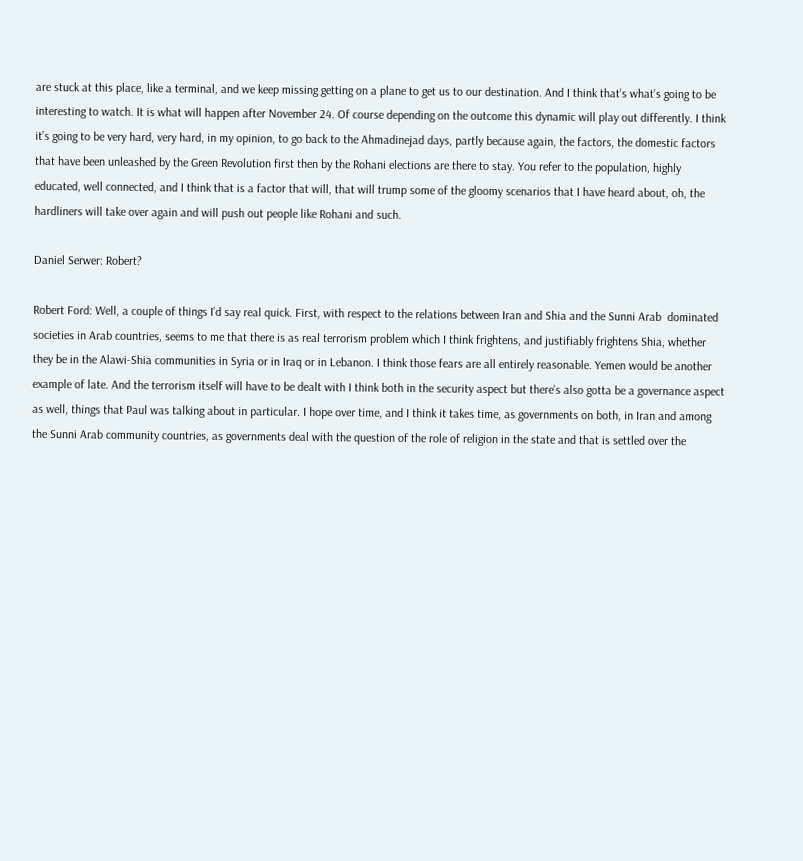are stuck at this place, like a terminal, and we keep missing getting on a plane to get us to our destination. And I think that’s what’s going to be interesting to watch. It is what will happen after November 24. Of course depending on the outcome this dynamic will play out differently. I think it’s going to be very hard, very hard, in my opinion, to go back to the Ahmadinejad days, partly because again, the factors, the domestic factors that have been unleashed by the Green Revolution first then by the Rohani elections are there to stay. You refer to the population, highly educated, well connected, and I think that is a factor that will, that will trump some of the gloomy scenarios that I have heard about, oh, the hardliners will take over again and will push out people like Rohani and such.

Daniel Serwer: Robert?

Robert Ford: Well, a couple of things I’d say real quick. First, with respect to the relations between Iran and Shia and the Sunni Arab  dominated societies in Arab countries, seems to me that there is as real terrorism problem which I think frightens, and justifiably frightens Shia, whether they be in the Alawi-Shia communities in Syria or in Iraq or in Lebanon. I think those fears are all entirely reasonable. Yemen would be another example of late. And the terrorism itself will have to be dealt with I think both in the security aspect but there’s also gotta be a governance aspect as well, things that Paul was talking about in particular. I hope over time, and I think it takes time, as governments on both, in Iran and among the Sunni Arab community countries, as governments deal with the question of the role of religion in the state and that is settled over the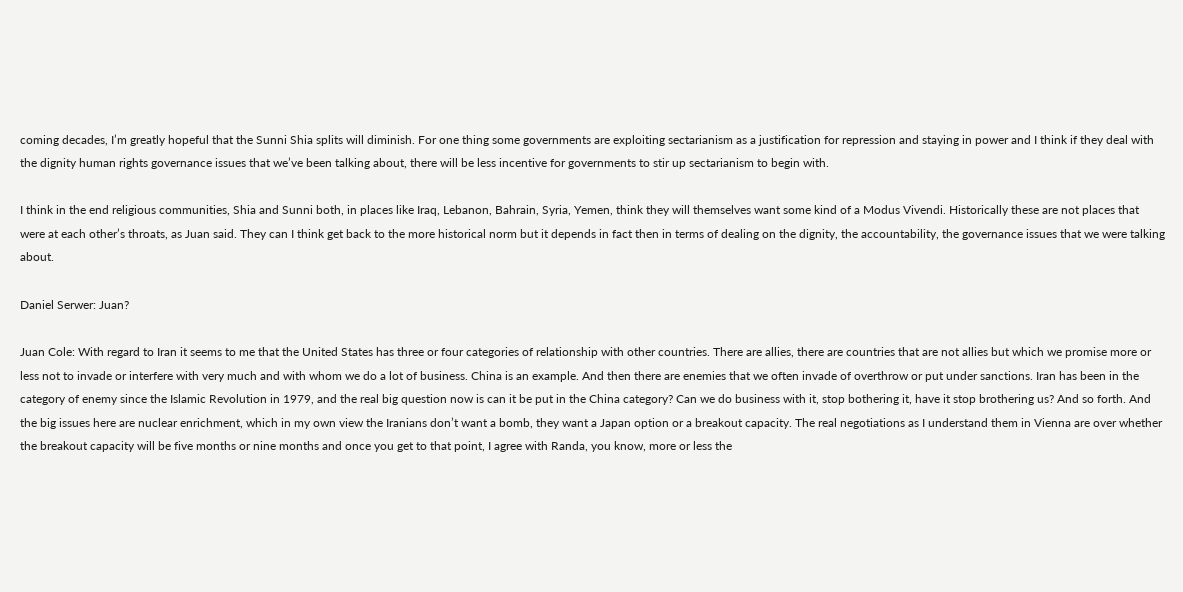coming decades, I’m greatly hopeful that the Sunni Shia splits will diminish. For one thing some governments are exploiting sectarianism as a justification for repression and staying in power and I think if they deal with the dignity human rights governance issues that we’ve been talking about, there will be less incentive for governments to stir up sectarianism to begin with.

I think in the end religious communities, Shia and Sunni both, in places like Iraq, Lebanon, Bahrain, Syria, Yemen, think they will themselves want some kind of a Modus Vivendi. Historically these are not places that were at each other’s throats, as Juan said. They can I think get back to the more historical norm but it depends in fact then in terms of dealing on the dignity, the accountability, the governance issues that we were talking about.

Daniel Serwer: Juan?

Juan Cole: With regard to Iran it seems to me that the United States has three or four categories of relationship with other countries. There are allies, there are countries that are not allies but which we promise more or less not to invade or interfere with very much and with whom we do a lot of business. China is an example. And then there are enemies that we often invade of overthrow or put under sanctions. Iran has been in the category of enemy since the Islamic Revolution in 1979, and the real big question now is can it be put in the China category? Can we do business with it, stop bothering it, have it stop brothering us? And so forth. And the big issues here are nuclear enrichment, which in my own view the Iranians don’t want a bomb, they want a Japan option or a breakout capacity. The real negotiations as I understand them in Vienna are over whether the breakout capacity will be five months or nine months and once you get to that point, I agree with Randa, you know, more or less the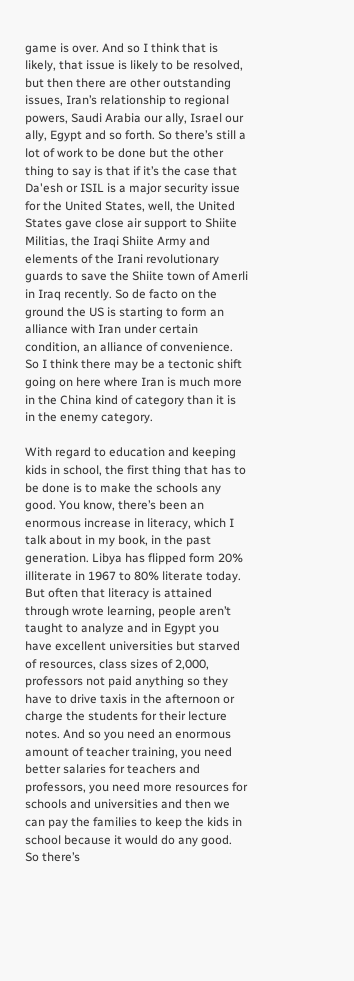game is over. And so I think that is likely, that issue is likely to be resolved, but then there are other outstanding issues, Iran’s relationship to regional powers, Saudi Arabia our ally, Israel our ally, Egypt and so forth. So there’s still a lot of work to be done but the other thing to say is that if it’s the case that Da'esh or ISIL is a major security issue for the United States, well, the United States gave close air support to Shiite Militias, the Iraqi Shiite Army and elements of the Irani revolutionary guards to save the Shiite town of Amerli in Iraq recently. So de facto on the ground the US is starting to form an alliance with Iran under certain condition, an alliance of convenience. So I think there may be a tectonic shift going on here where Iran is much more in the China kind of category than it is in the enemy category.

With regard to education and keeping kids in school, the first thing that has to be done is to make the schools any good. You know, there’s been an enormous increase in literacy, which I talk about in my book, in the past generation. Libya has flipped form 20% illiterate in 1967 to 80% literate today. But often that literacy is attained through wrote learning, people aren’t taught to analyze and in Egypt you have excellent universities but starved of resources, class sizes of 2,000, professors not paid anything so they have to drive taxis in the afternoon or charge the students for their lecture notes. And so you need an enormous amount of teacher training, you need better salaries for teachers and professors, you need more resources for schools and universities and then we can pay the families to keep the kids in school because it would do any good. So there’s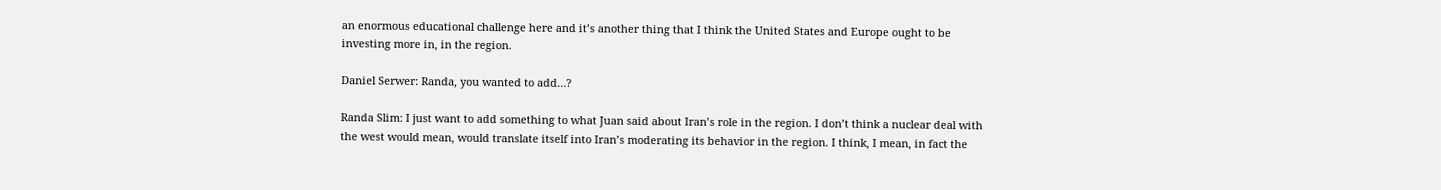an enormous educational challenge here and it’s another thing that I think the United States and Europe ought to be investing more in, in the region.

Daniel Serwer: Randa, you wanted to add…?

Randa Slim: I just want to add something to what Juan said about Iran’s role in the region. I don’t think a nuclear deal with the west would mean, would translate itself into Iran’s moderating its behavior in the region. I think, I mean, in fact the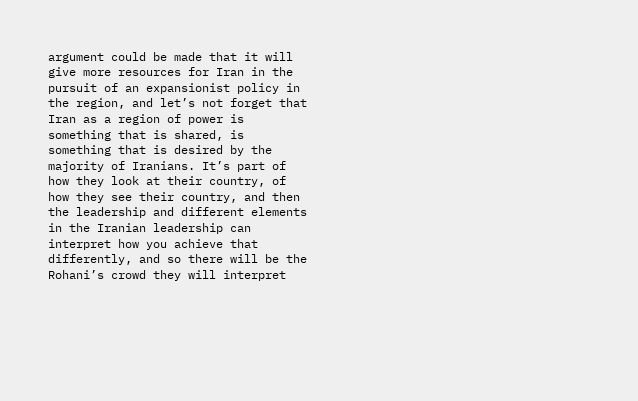argument could be made that it will give more resources for Iran in the pursuit of an expansionist policy in the region, and let’s not forget that Iran as a region of power is something that is shared, is something that is desired by the majority of Iranians. It’s part of how they look at their country, of how they see their country, and then the leadership and different elements in the Iranian leadership can interpret how you achieve that differently, and so there will be the Rohani’s crowd they will interpret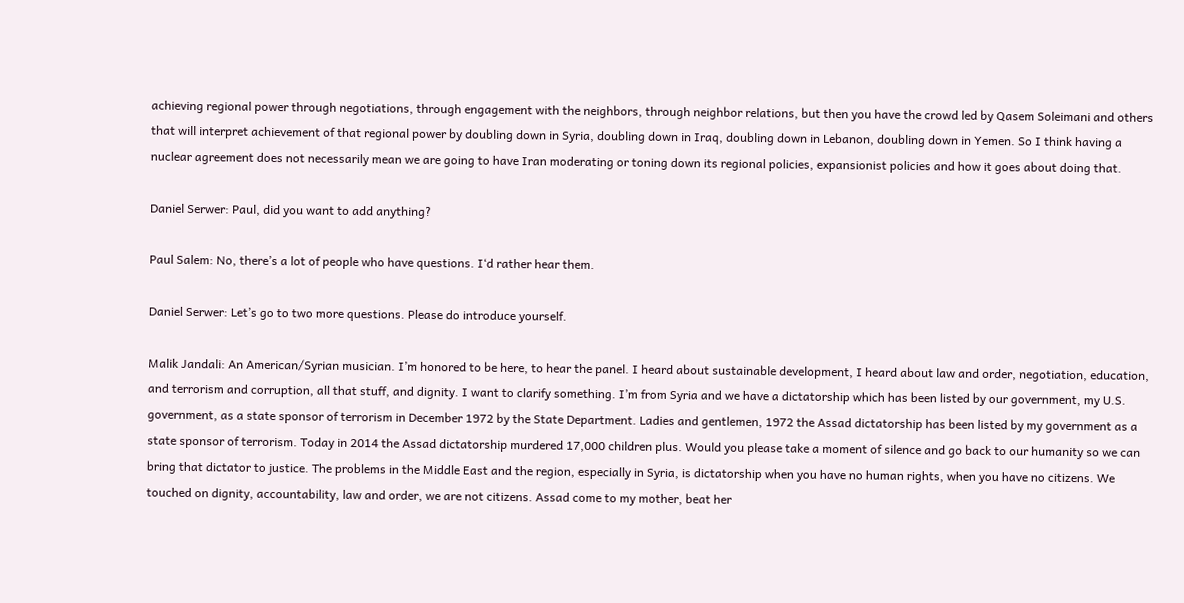achieving regional power through negotiations, through engagement with the neighbors, through neighbor relations, but then you have the crowd led by Qasem Soleimani and others that will interpret achievement of that regional power by doubling down in Syria, doubling down in Iraq, doubling down in Lebanon, doubling down in Yemen. So I think having a nuclear agreement does not necessarily mean we are going to have Iran moderating or toning down its regional policies, expansionist policies and how it goes about doing that.

Daniel Serwer: Paul, did you want to add anything?

Paul Salem: No, there’s a lot of people who have questions. I‘d rather hear them.

Daniel Serwer: Let’s go to two more questions. Please do introduce yourself.

Malik Jandali: An American/Syrian musician. I’m honored to be here, to hear the panel. I heard about sustainable development, I heard about law and order, negotiation, education, and terrorism and corruption, all that stuff, and dignity. I want to clarify something. I’m from Syria and we have a dictatorship which has been listed by our government, my U.S. government, as a state sponsor of terrorism in December 1972 by the State Department. Ladies and gentlemen, 1972 the Assad dictatorship has been listed by my government as a state sponsor of terrorism. Today in 2014 the Assad dictatorship murdered 17,000 children plus. Would you please take a moment of silence and go back to our humanity so we can bring that dictator to justice. The problems in the Middle East and the region, especially in Syria, is dictatorship when you have no human rights, when you have no citizens. We touched on dignity, accountability, law and order, we are not citizens. Assad come to my mother, beat her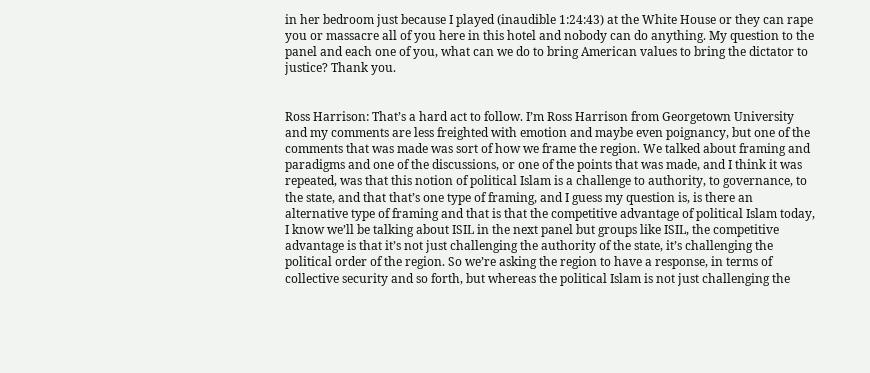in her bedroom just because I played (inaudible 1:24:43) at the White House or they can rape you or massacre all of you here in this hotel and nobody can do anything. My question to the panel and each one of you, what can we do to bring American values to bring the dictator to justice? Thank you.


Ross Harrison: That’s a hard act to follow. I’m Ross Harrison from Georgetown University and my comments are less freighted with emotion and maybe even poignancy, but one of the comments that was made was sort of how we frame the region. We talked about framing and paradigms and one of the discussions, or one of the points that was made, and I think it was repeated, was that this notion of political Islam is a challenge to authority, to governance, to the state, and that that’s one type of framing, and I guess my question is, is there an alternative type of framing and that is that the competitive advantage of political Islam today, I know we’ll be talking about ISIL in the next panel but groups like ISIL, the competitive advantage is that it’s not just challenging the authority of the state, it’s challenging the political order of the region. So we’re asking the region to have a response, in terms of collective security and so forth, but whereas the political Islam is not just challenging the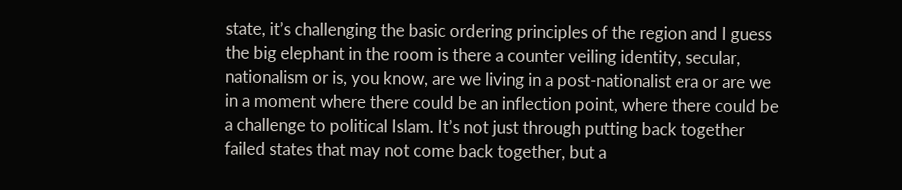state, it’s challenging the basic ordering principles of the region and I guess the big elephant in the room is there a counter veiling identity, secular, nationalism or is, you know, are we living in a post-nationalist era or are we in a moment where there could be an inflection point, where there could be a challenge to political Islam. It’s not just through putting back together failed states that may not come back together, but a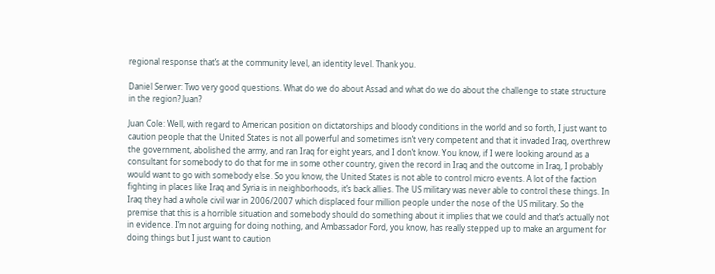regional response that’s at the community level, an identity level. Thank you.

Daniel Serwer: Two very good questions. What do we do about Assad and what do we do about the challenge to state structure in the region? Juan?

Juan Cole: Well, with regard to American position on dictatorships and bloody conditions in the world and so forth, I just want to caution people that the United States is not all powerful and sometimes isn’t very competent and that it invaded Iraq, overthrew the government, abolished the army, and ran Iraq for eight years, and I don’t know. You know, if I were looking around as a consultant for somebody to do that for me in some other country, given the record in Iraq and the outcome in Iraq, I probably would want to go with somebody else. So you know, the United States is not able to control micro events. A lot of the faction fighting in places like Iraq and Syria is in neighborhoods, it’s back allies. The US military was never able to control these things. In Iraq they had a whole civil war in 2006/2007 which displaced four million people under the nose of the US military. So the premise that this is a horrible situation and somebody should do something about it implies that we could and that’s actually not in evidence. I’m not arguing for doing nothing, and Ambassador Ford, you know, has really stepped up to make an argument for doing things but I just want to caution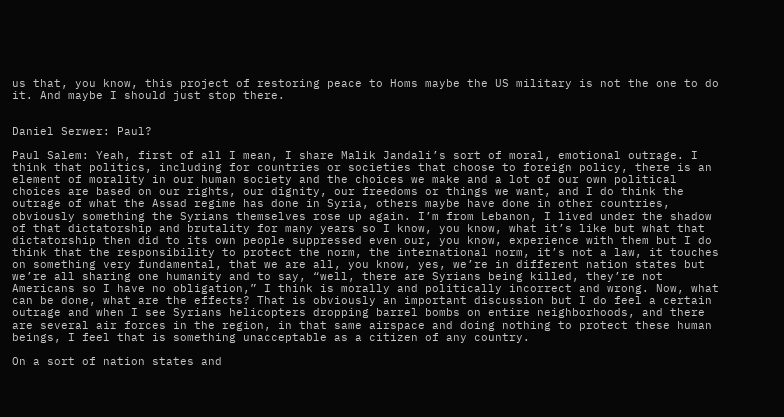us that, you know, this project of restoring peace to Homs maybe the US military is not the one to do it. And maybe I should just stop there.


Daniel Serwer: Paul?

Paul Salem: Yeah, first of all I mean, I share Malik Jandali’s sort of moral, emotional outrage. I think that politics, including for countries or societies that choose to foreign policy, there is an element of morality in our human society and the choices we make and a lot of our own political choices are based on our rights, our dignity, our freedoms or things we want, and I do think the outrage of what the Assad regime has done in Syria, others maybe have done in other countries, obviously something the Syrians themselves rose up again. I’m from Lebanon, I lived under the shadow of that dictatorship and brutality for many years so I know, you know, what it’s like but what that dictatorship then did to its own people suppressed even our, you know, experience with them but I do think that the responsibility to protect the norm, the international norm, it’s not a law, it touches on something very fundamental, that we are all, you know, yes, we’re in different nation states but we’re all sharing one humanity and to say, “well, there are Syrians being killed, they’re not Americans so I have no obligation,” I think is morally and politically incorrect and wrong. Now, what can be done, what are the effects? That is obviously an important discussion but I do feel a certain outrage and when I see Syrians helicopters dropping barrel bombs on entire neighborhoods, and there are several air forces in the region, in that same airspace and doing nothing to protect these human beings, I feel that is something unacceptable as a citizen of any country.

On a sort of nation states and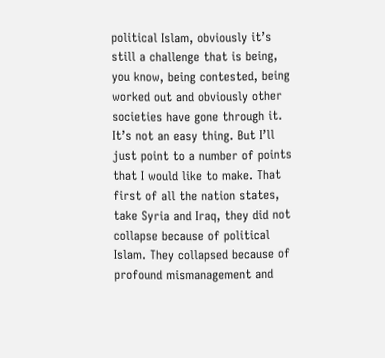political Islam, obviously it’s still a challenge that is being, you know, being contested, being worked out and obviously other societies have gone through it. It’s not an easy thing. But I’ll just point to a number of points that I would like to make. That first of all the nation states, take Syria and Iraq, they did not collapse because of political Islam. They collapsed because of profound mismanagement and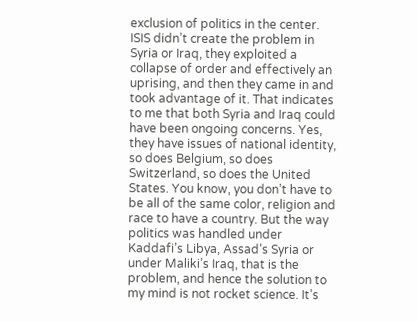exclusion of politics in the center. ISIS didn’t create the problem in Syria or Iraq, they exploited a collapse of order and effectively an uprising, and then they came in and took advantage of it. That indicates to me that both Syria and Iraq could have been ongoing concerns. Yes, they have issues of national identity, so does Belgium, so does Switzerland, so does the United States. You know, you don’t have to be all of the same color, religion and race to have a country. But the way politics was handled under Kaddafi’s Libya, Assad’s Syria or under Maliki’s Iraq, that is the problem, and hence the solution to my mind is not rocket science. It’s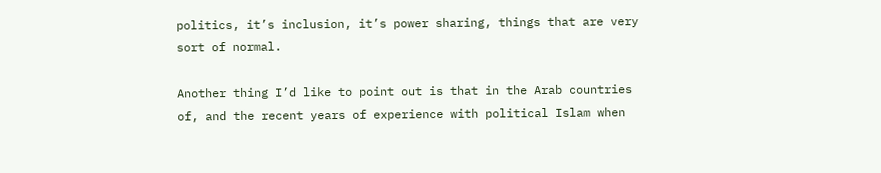politics, it’s inclusion, it’s power sharing, things that are very sort of normal.

Another thing I’d like to point out is that in the Arab countries of, and the recent years of experience with political Islam when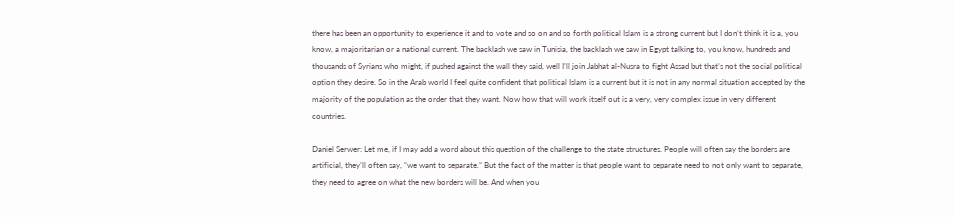there has been an opportunity to experience it and to vote and so on and so forth political Islam is a strong current but I don’t think it is a, you know, a majoritarian or a national current. The backlash we saw in Tunisia, the backlash we saw in Egypt talking to, you know, hundreds and thousands of Syrians who might, if pushed against the wall they said, well I’ll join Jabhat al-Nusra to fight Assad but that’s not the social political option they desire. So in the Arab world I feel quite confident that political Islam is a current but it is not in any normal situation accepted by the majority of the population as the order that they want. Now how that will work itself out is a very, very complex issue in very different countries.

Daniel Serwer: Let me, if I may add a word about this question of the challenge to the state structures. People will often say the borders are artificial, they’ll often say, “we want to separate.” But the fact of the matter is that people want to separate need to not only want to separate, they need to agree on what the new borders will be. And when you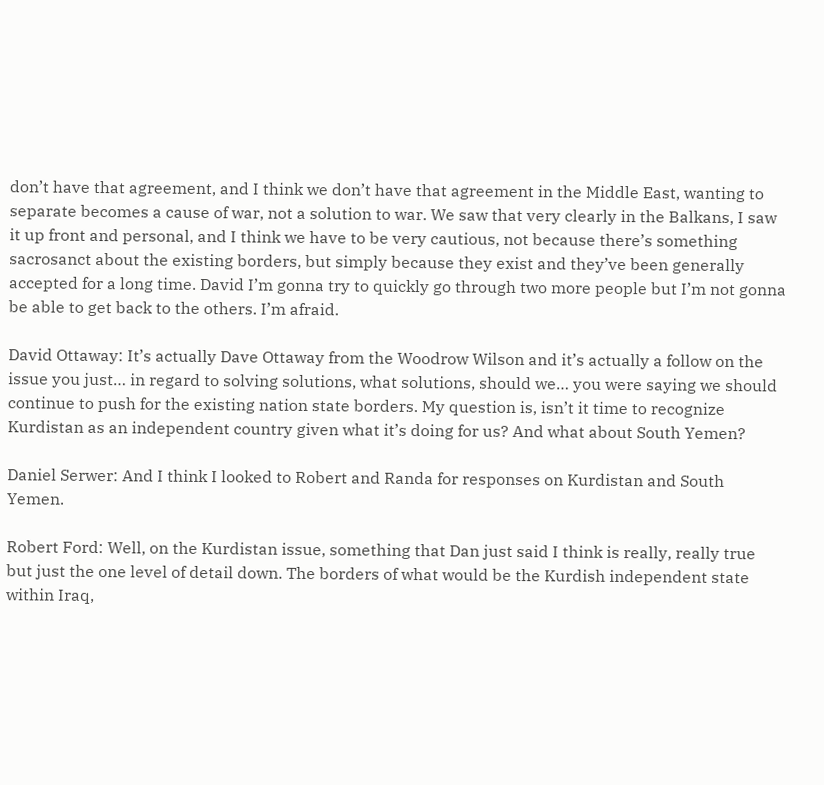don’t have that agreement, and I think we don’t have that agreement in the Middle East, wanting to separate becomes a cause of war, not a solution to war. We saw that very clearly in the Balkans, I saw it up front and personal, and I think we have to be very cautious, not because there’s something sacrosanct about the existing borders, but simply because they exist and they’ve been generally accepted for a long time. David I’m gonna try to quickly go through two more people but I’m not gonna be able to get back to the others. I’m afraid.

David Ottaway: It’s actually Dave Ottaway from the Woodrow Wilson and it’s actually a follow on the issue you just… in regard to solving solutions, what solutions, should we… you were saying we should continue to push for the existing nation state borders. My question is, isn’t it time to recognize Kurdistan as an independent country given what it’s doing for us? And what about South Yemen?

Daniel Serwer: And I think I looked to Robert and Randa for responses on Kurdistan and South Yemen.

Robert Ford: Well, on the Kurdistan issue, something that Dan just said I think is really, really true but just the one level of detail down. The borders of what would be the Kurdish independent state within Iraq,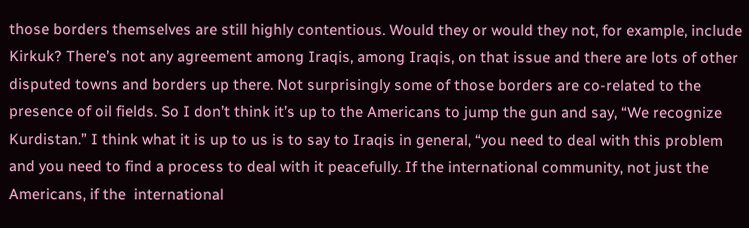those borders themselves are still highly contentious. Would they or would they not, for example, include Kirkuk? There’s not any agreement among Iraqis, among Iraqis, on that issue and there are lots of other disputed towns and borders up there. Not surprisingly some of those borders are co-related to the presence of oil fields. So I don’t think it’s up to the Americans to jump the gun and say, “We recognize Kurdistan.” I think what it is up to us is to say to Iraqis in general, “you need to deal with this problem and you need to find a process to deal with it peacefully. If the international community, not just the Americans, if the  international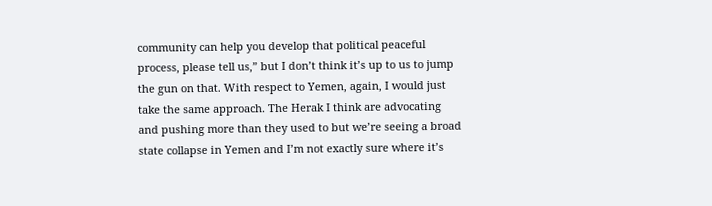community can help you develop that political peaceful process, please tell us,” but I don’t think it’s up to us to jump the gun on that. With respect to Yemen, again, I would just take the same approach. The Herak I think are advocating and pushing more than they used to but we’re seeing a broad state collapse in Yemen and I’m not exactly sure where it’s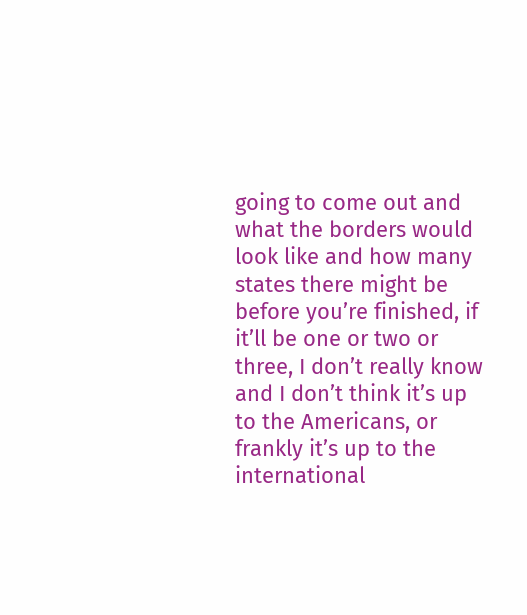going to come out and what the borders would look like and how many states there might be before you’re finished, if it’ll be one or two or three, I don’t really know and I don’t think it’s up to the Americans, or frankly it’s up to the international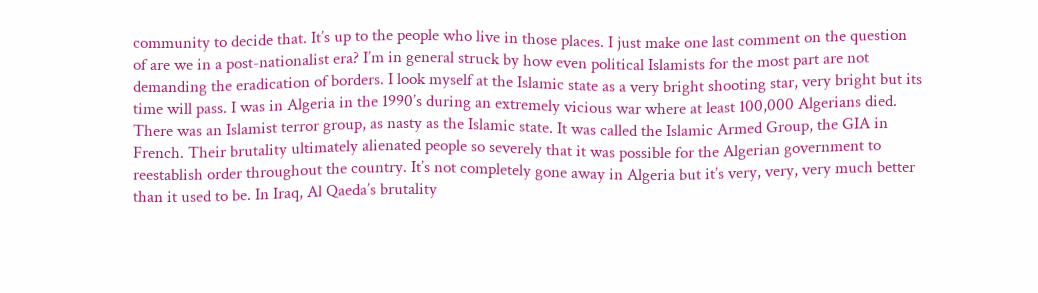community to decide that. It’s up to the people who live in those places. I just make one last comment on the question of are we in a post-nationalist era? I’m in general struck by how even political Islamists for the most part are not demanding the eradication of borders. I look myself at the Islamic state as a very bright shooting star, very bright but its time will pass. I was in Algeria in the 1990’s during an extremely vicious war where at least 100,000 Algerians died. There was an Islamist terror group, as nasty as the Islamic state. It was called the Islamic Armed Group, the GIA in French. Their brutality ultimately alienated people so severely that it was possible for the Algerian government to reestablish order throughout the country. It’s not completely gone away in Algeria but it’s very, very, very much better than it used to be. In Iraq, Al Qaeda’s brutality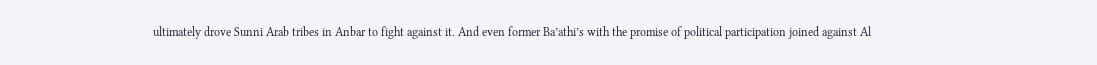ultimately drove Sunni Arab tribes in Anbar to fight against it. And even former Ba’athi’s with the promise of political participation joined against Al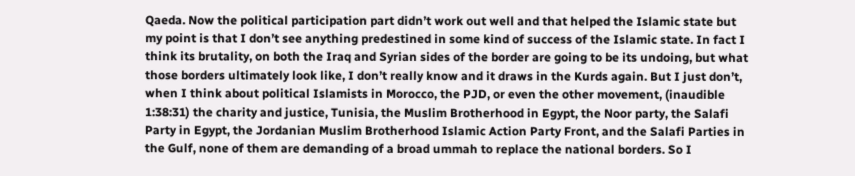Qaeda. Now the political participation part didn’t work out well and that helped the Islamic state but my point is that I don’t see anything predestined in some kind of success of the Islamic state. In fact I think its brutality, on both the Iraq and Syrian sides of the border are going to be its undoing, but what those borders ultimately look like, I don’t really know and it draws in the Kurds again. But I just don’t, when I think about political Islamists in Morocco, the PJD, or even the other movement, (inaudible 1:38:31) the charity and justice, Tunisia, the Muslim Brotherhood in Egypt, the Noor party, the Salafi Party in Egypt, the Jordanian Muslim Brotherhood Islamic Action Party Front, and the Salafi Parties in the Gulf, none of them are demanding of a broad ummah to replace the national borders. So I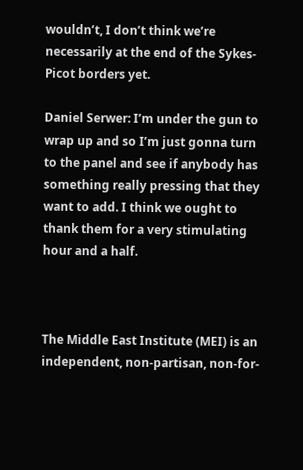wouldn’t, I don’t think we’re necessarily at the end of the Sykes-Picot borders yet.

Daniel Serwer: I’m under the gun to wrap up and so I’m just gonna turn to the panel and see if anybody has something really pressing that they want to add. I think we ought to thank them for a very stimulating hour and a half.



The Middle East Institute (MEI) is an independent, non-partisan, non-for-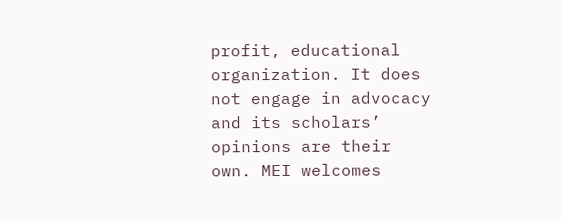profit, educational organization. It does not engage in advocacy and its scholars’ opinions are their own. MEI welcomes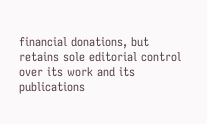financial donations, but retains sole editorial control over its work and its publications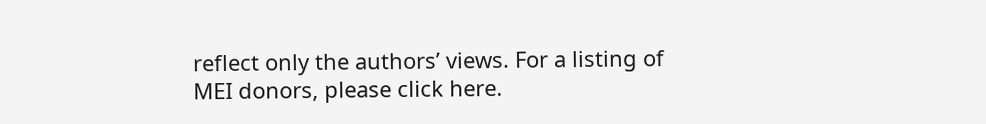reflect only the authors’ views. For a listing of MEI donors, please click here.